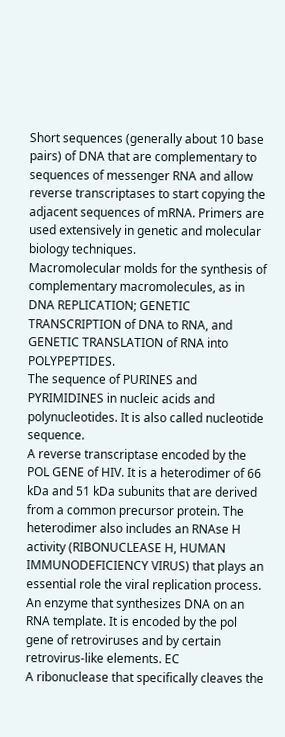Short sequences (generally about 10 base pairs) of DNA that are complementary to sequences of messenger RNA and allow reverse transcriptases to start copying the adjacent sequences of mRNA. Primers are used extensively in genetic and molecular biology techniques.
Macromolecular molds for the synthesis of complementary macromolecules, as in DNA REPLICATION; GENETIC TRANSCRIPTION of DNA to RNA, and GENETIC TRANSLATION of RNA into POLYPEPTIDES.
The sequence of PURINES and PYRIMIDINES in nucleic acids and polynucleotides. It is also called nucleotide sequence.
A reverse transcriptase encoded by the POL GENE of HIV. It is a heterodimer of 66 kDa and 51 kDa subunits that are derived from a common precursor protein. The heterodimer also includes an RNAse H activity (RIBONUCLEASE H, HUMAN IMMUNODEFICIENCY VIRUS) that plays an essential role the viral replication process.
An enzyme that synthesizes DNA on an RNA template. It is encoded by the pol gene of retroviruses and by certain retrovirus-like elements. EC
A ribonuclease that specifically cleaves the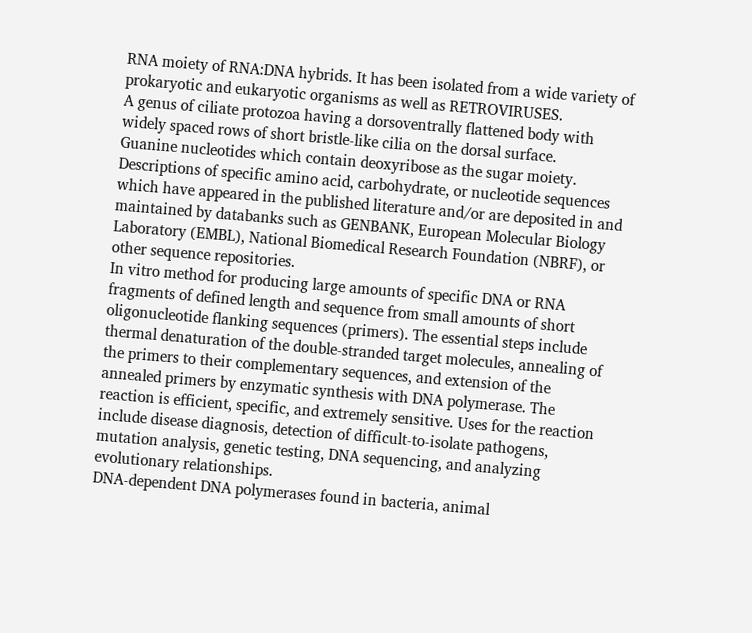RNA moiety of RNA:DNA hybrids. It has been isolated from a wide variety of prokaryotic and eukaryotic organisms as well as RETROVIRUSES.
A genus of ciliate protozoa having a dorsoventrally flattened body with widely spaced rows of short bristle-like cilia on the dorsal surface.
Guanine nucleotides which contain deoxyribose as the sugar moiety.
Descriptions of specific amino acid, carbohydrate, or nucleotide sequences which have appeared in the published literature and/or are deposited in and maintained by databanks such as GENBANK, European Molecular Biology Laboratory (EMBL), National Biomedical Research Foundation (NBRF), or other sequence repositories.
In vitro method for producing large amounts of specific DNA or RNA fragments of defined length and sequence from small amounts of short oligonucleotide flanking sequences (primers). The essential steps include thermal denaturation of the double-stranded target molecules, annealing of the primers to their complementary sequences, and extension of the annealed primers by enzymatic synthesis with DNA polymerase. The reaction is efficient, specific, and extremely sensitive. Uses for the reaction include disease diagnosis, detection of difficult-to-isolate pathogens, mutation analysis, genetic testing, DNA sequencing, and analyzing evolutionary relationships.
DNA-dependent DNA polymerases found in bacteria, animal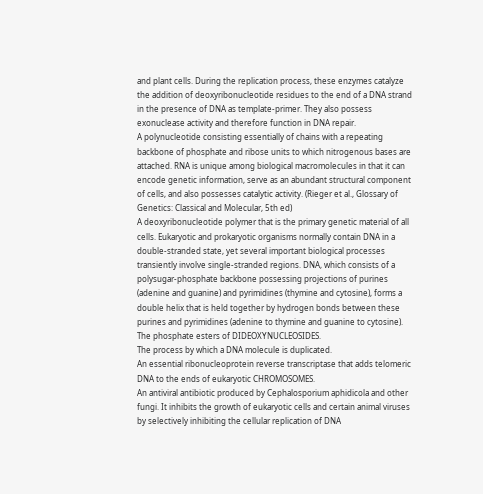and plant cells. During the replication process, these enzymes catalyze the addition of deoxyribonucleotide residues to the end of a DNA strand in the presence of DNA as template-primer. They also possess exonuclease activity and therefore function in DNA repair.
A polynucleotide consisting essentially of chains with a repeating backbone of phosphate and ribose units to which nitrogenous bases are attached. RNA is unique among biological macromolecules in that it can encode genetic information, serve as an abundant structural component of cells, and also possesses catalytic activity. (Rieger et al., Glossary of Genetics: Classical and Molecular, 5th ed)
A deoxyribonucleotide polymer that is the primary genetic material of all cells. Eukaryotic and prokaryotic organisms normally contain DNA in a double-stranded state, yet several important biological processes transiently involve single-stranded regions. DNA, which consists of a polysugar-phosphate backbone possessing projections of purines (adenine and guanine) and pyrimidines (thymine and cytosine), forms a double helix that is held together by hydrogen bonds between these purines and pyrimidines (adenine to thymine and guanine to cytosine).
The phosphate esters of DIDEOXYNUCLEOSIDES.
The process by which a DNA molecule is duplicated.
An essential ribonucleoprotein reverse transcriptase that adds telomeric DNA to the ends of eukaryotic CHROMOSOMES.
An antiviral antibiotic produced by Cephalosporium aphidicola and other fungi. It inhibits the growth of eukaryotic cells and certain animal viruses by selectively inhibiting the cellular replication of DNA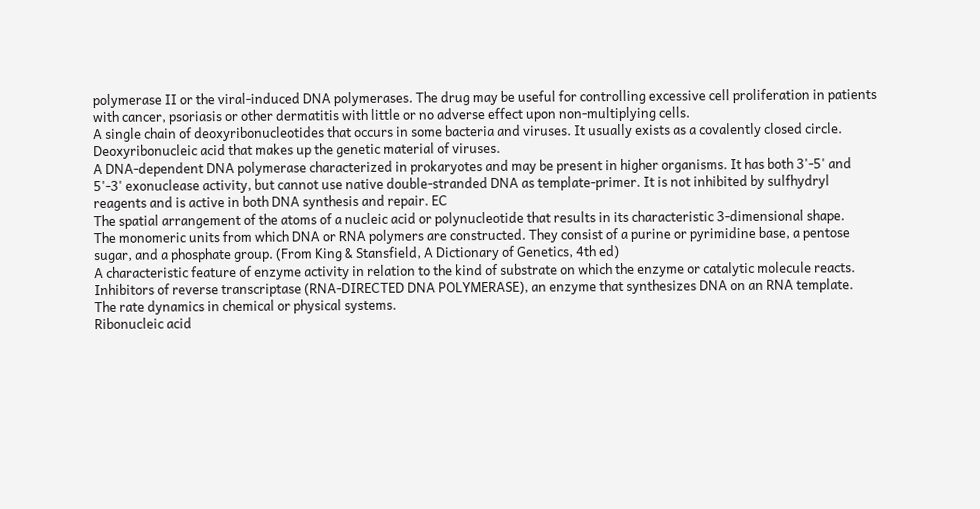polymerase II or the viral-induced DNA polymerases. The drug may be useful for controlling excessive cell proliferation in patients with cancer, psoriasis or other dermatitis with little or no adverse effect upon non-multiplying cells.
A single chain of deoxyribonucleotides that occurs in some bacteria and viruses. It usually exists as a covalently closed circle.
Deoxyribonucleic acid that makes up the genetic material of viruses.
A DNA-dependent DNA polymerase characterized in prokaryotes and may be present in higher organisms. It has both 3'-5' and 5'-3' exonuclease activity, but cannot use native double-stranded DNA as template-primer. It is not inhibited by sulfhydryl reagents and is active in both DNA synthesis and repair. EC
The spatial arrangement of the atoms of a nucleic acid or polynucleotide that results in its characteristic 3-dimensional shape.
The monomeric units from which DNA or RNA polymers are constructed. They consist of a purine or pyrimidine base, a pentose sugar, and a phosphate group. (From King & Stansfield, A Dictionary of Genetics, 4th ed)
A characteristic feature of enzyme activity in relation to the kind of substrate on which the enzyme or catalytic molecule reacts.
Inhibitors of reverse transcriptase (RNA-DIRECTED DNA POLYMERASE), an enzyme that synthesizes DNA on an RNA template.
The rate dynamics in chemical or physical systems.
Ribonucleic acid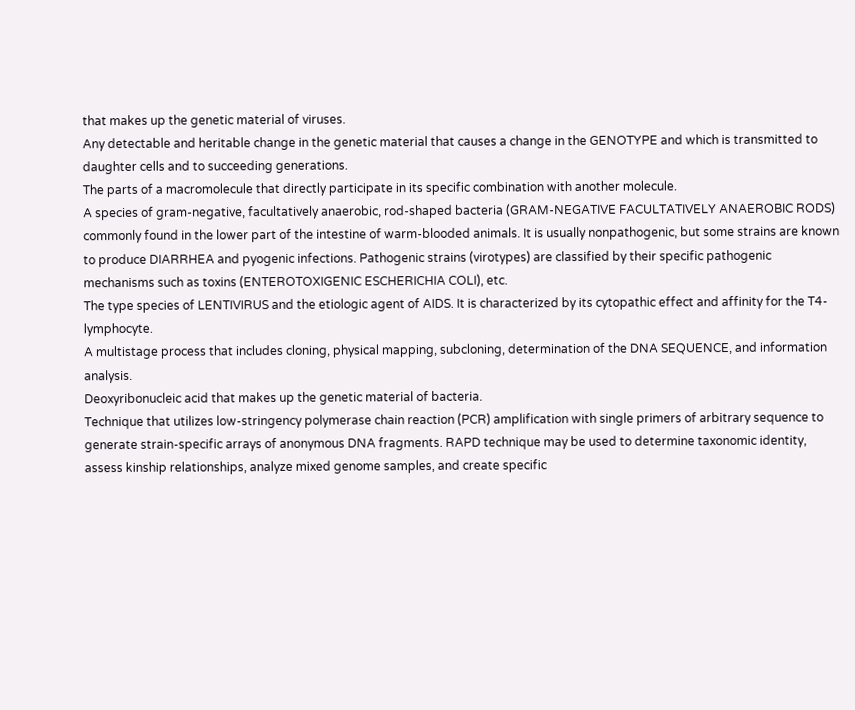that makes up the genetic material of viruses.
Any detectable and heritable change in the genetic material that causes a change in the GENOTYPE and which is transmitted to daughter cells and to succeeding generations.
The parts of a macromolecule that directly participate in its specific combination with another molecule.
A species of gram-negative, facultatively anaerobic, rod-shaped bacteria (GRAM-NEGATIVE FACULTATIVELY ANAEROBIC RODS) commonly found in the lower part of the intestine of warm-blooded animals. It is usually nonpathogenic, but some strains are known to produce DIARRHEA and pyogenic infections. Pathogenic strains (virotypes) are classified by their specific pathogenic mechanisms such as toxins (ENTEROTOXIGENIC ESCHERICHIA COLI), etc.
The type species of LENTIVIRUS and the etiologic agent of AIDS. It is characterized by its cytopathic effect and affinity for the T4-lymphocyte.
A multistage process that includes cloning, physical mapping, subcloning, determination of the DNA SEQUENCE, and information analysis.
Deoxyribonucleic acid that makes up the genetic material of bacteria.
Technique that utilizes low-stringency polymerase chain reaction (PCR) amplification with single primers of arbitrary sequence to generate strain-specific arrays of anonymous DNA fragments. RAPD technique may be used to determine taxonomic identity, assess kinship relationships, analyze mixed genome samples, and create specific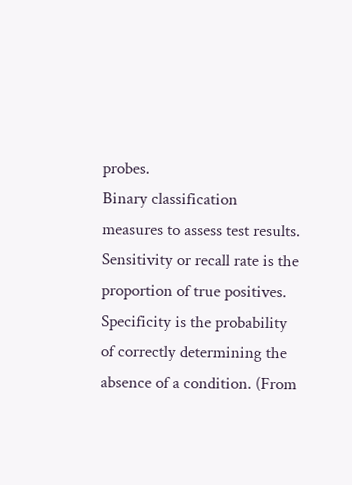probes.
Binary classification measures to assess test results. Sensitivity or recall rate is the proportion of true positives. Specificity is the probability of correctly determining the absence of a condition. (From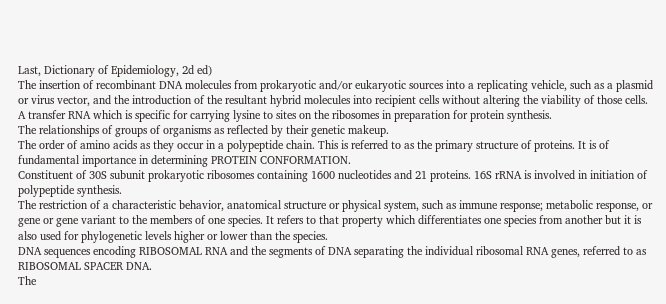Last, Dictionary of Epidemiology, 2d ed)
The insertion of recombinant DNA molecules from prokaryotic and/or eukaryotic sources into a replicating vehicle, such as a plasmid or virus vector, and the introduction of the resultant hybrid molecules into recipient cells without altering the viability of those cells.
A transfer RNA which is specific for carrying lysine to sites on the ribosomes in preparation for protein synthesis.
The relationships of groups of organisms as reflected by their genetic makeup.
The order of amino acids as they occur in a polypeptide chain. This is referred to as the primary structure of proteins. It is of fundamental importance in determining PROTEIN CONFORMATION.
Constituent of 30S subunit prokaryotic ribosomes containing 1600 nucleotides and 21 proteins. 16S rRNA is involved in initiation of polypeptide synthesis.
The restriction of a characteristic behavior, anatomical structure or physical system, such as immune response; metabolic response, or gene or gene variant to the members of one species. It refers to that property which differentiates one species from another but it is also used for phylogenetic levels higher or lower than the species.
DNA sequences encoding RIBOSOMAL RNA and the segments of DNA separating the individual ribosomal RNA genes, referred to as RIBOSOMAL SPACER DNA.
The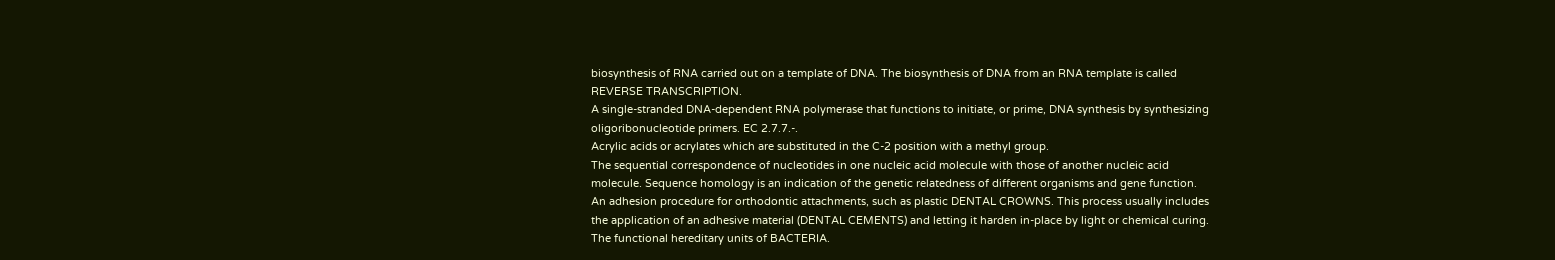biosynthesis of RNA carried out on a template of DNA. The biosynthesis of DNA from an RNA template is called REVERSE TRANSCRIPTION.
A single-stranded DNA-dependent RNA polymerase that functions to initiate, or prime, DNA synthesis by synthesizing oligoribonucleotide primers. EC 2.7.7.-.
Acrylic acids or acrylates which are substituted in the C-2 position with a methyl group.
The sequential correspondence of nucleotides in one nucleic acid molecule with those of another nucleic acid molecule. Sequence homology is an indication of the genetic relatedness of different organisms and gene function.
An adhesion procedure for orthodontic attachments, such as plastic DENTAL CROWNS. This process usually includes the application of an adhesive material (DENTAL CEMENTS) and letting it harden in-place by light or chemical curing.
The functional hereditary units of BACTERIA.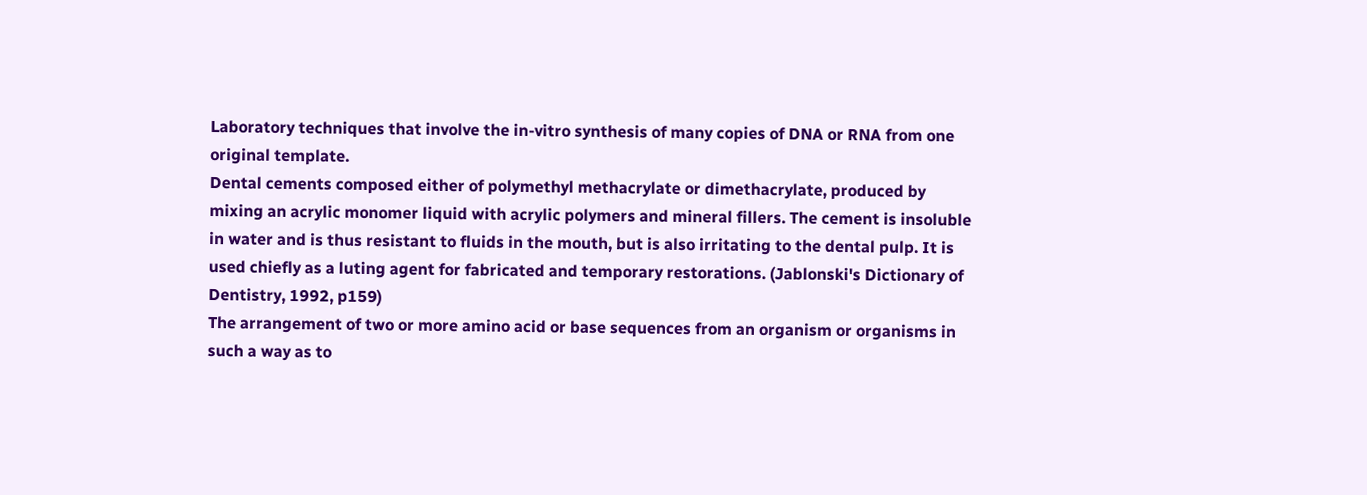Laboratory techniques that involve the in-vitro synthesis of many copies of DNA or RNA from one original template.
Dental cements composed either of polymethyl methacrylate or dimethacrylate, produced by mixing an acrylic monomer liquid with acrylic polymers and mineral fillers. The cement is insoluble in water and is thus resistant to fluids in the mouth, but is also irritating to the dental pulp. It is used chiefly as a luting agent for fabricated and temporary restorations. (Jablonski's Dictionary of Dentistry, 1992, p159)
The arrangement of two or more amino acid or base sequences from an organism or organisms in such a way as to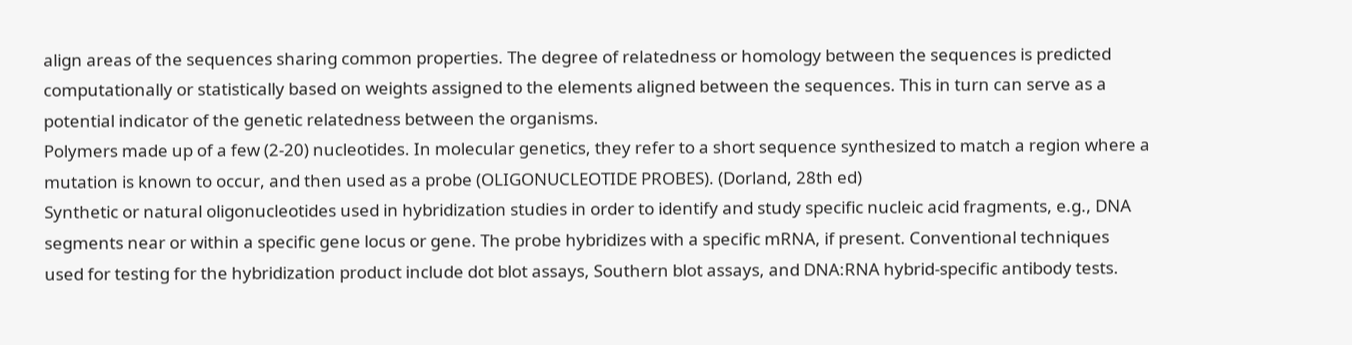align areas of the sequences sharing common properties. The degree of relatedness or homology between the sequences is predicted computationally or statistically based on weights assigned to the elements aligned between the sequences. This in turn can serve as a potential indicator of the genetic relatedness between the organisms.
Polymers made up of a few (2-20) nucleotides. In molecular genetics, they refer to a short sequence synthesized to match a region where a mutation is known to occur, and then used as a probe (OLIGONUCLEOTIDE PROBES). (Dorland, 28th ed)
Synthetic or natural oligonucleotides used in hybridization studies in order to identify and study specific nucleic acid fragments, e.g., DNA segments near or within a specific gene locus or gene. The probe hybridizes with a specific mRNA, if present. Conventional techniques used for testing for the hybridization product include dot blot assays, Southern blot assays, and DNA:RNA hybrid-specific antibody tests.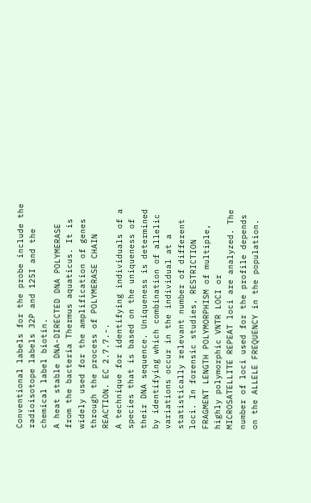Conventional labels for the probe include the radioisotope labels 32P and 125I and the chemical label biotin.
A heat stable DNA-DIRECTED DNA POLYMERASE from the bacteria Thermus aquaticus. It is widely used for the amplification of genes through the process of POLYMERASE CHAIN REACTION. EC 2.7.7.-.
A technique for identifying individuals of a species that is based on the uniqueness of their DNA sequence. Uniqueness is determined by identifying which combination of allelic variations occur in the individual at a statistically relevant number of different loci. In forensic studies, RESTRICTION FRAGMENT LENGTH POLYMORPHISM of multiple, highly polymorphic VNTR LOCI or MICROSATELLITE REPEAT loci are analyzed. The number of loci used for the profile depends on the ALLELE FREQUENCY in the population.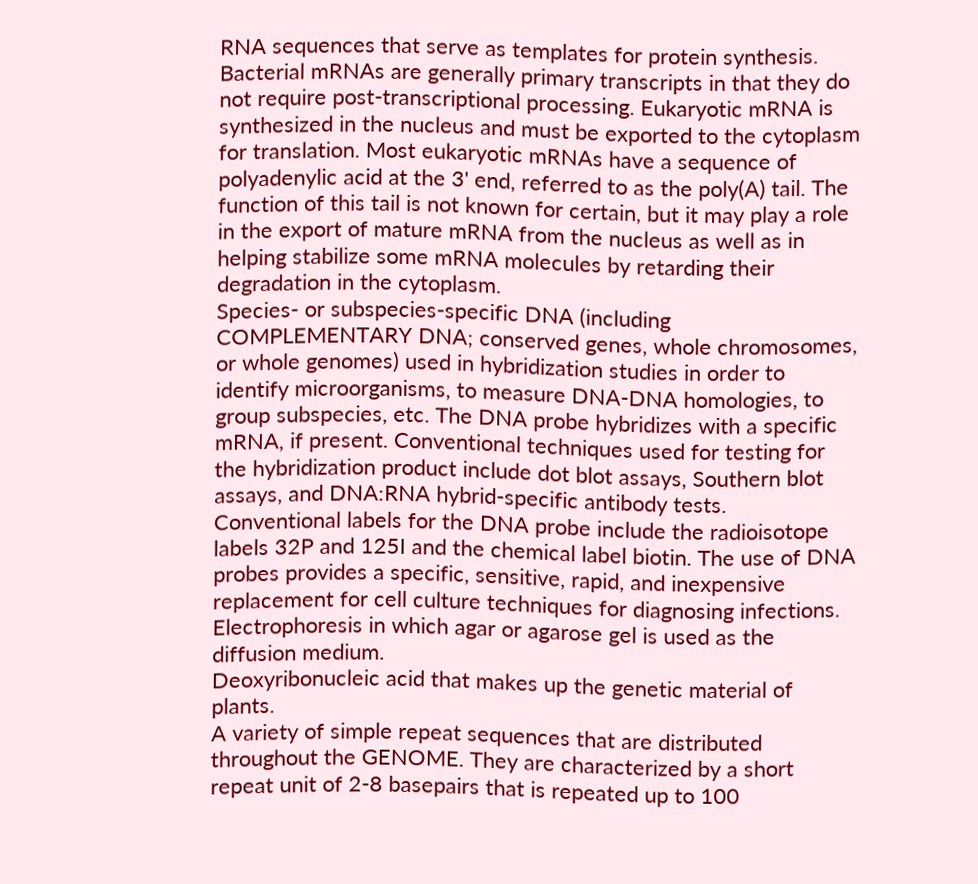RNA sequences that serve as templates for protein synthesis. Bacterial mRNAs are generally primary transcripts in that they do not require post-transcriptional processing. Eukaryotic mRNA is synthesized in the nucleus and must be exported to the cytoplasm for translation. Most eukaryotic mRNAs have a sequence of polyadenylic acid at the 3' end, referred to as the poly(A) tail. The function of this tail is not known for certain, but it may play a role in the export of mature mRNA from the nucleus as well as in helping stabilize some mRNA molecules by retarding their degradation in the cytoplasm.
Species- or subspecies-specific DNA (including COMPLEMENTARY DNA; conserved genes, whole chromosomes, or whole genomes) used in hybridization studies in order to identify microorganisms, to measure DNA-DNA homologies, to group subspecies, etc. The DNA probe hybridizes with a specific mRNA, if present. Conventional techniques used for testing for the hybridization product include dot blot assays, Southern blot assays, and DNA:RNA hybrid-specific antibody tests. Conventional labels for the DNA probe include the radioisotope labels 32P and 125I and the chemical label biotin. The use of DNA probes provides a specific, sensitive, rapid, and inexpensive replacement for cell culture techniques for diagnosing infections.
Electrophoresis in which agar or agarose gel is used as the diffusion medium.
Deoxyribonucleic acid that makes up the genetic material of plants.
A variety of simple repeat sequences that are distributed throughout the GENOME. They are characterized by a short repeat unit of 2-8 basepairs that is repeated up to 100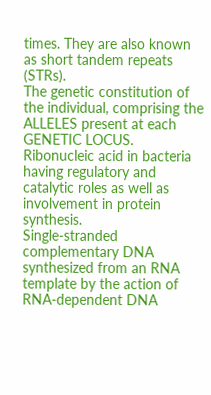times. They are also known as short tandem repeats (STRs).
The genetic constitution of the individual, comprising the ALLELES present at each GENETIC LOCUS.
Ribonucleic acid in bacteria having regulatory and catalytic roles as well as involvement in protein synthesis.
Single-stranded complementary DNA synthesized from an RNA template by the action of RNA-dependent DNA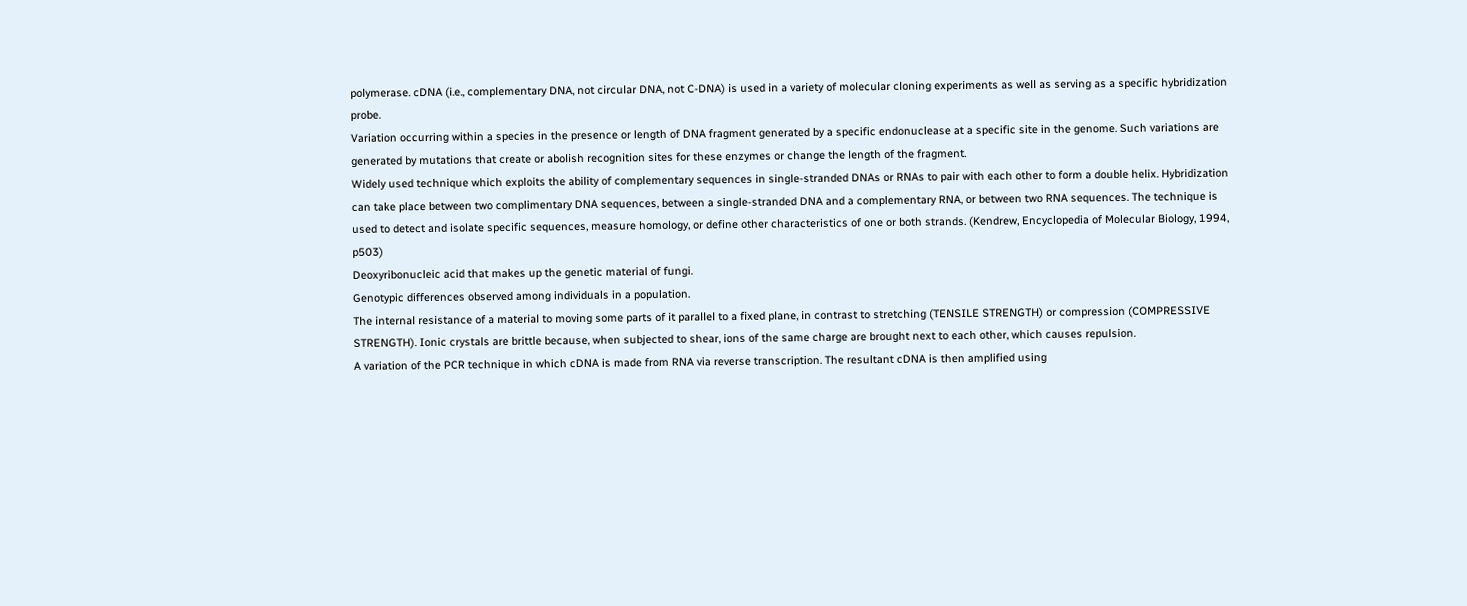polymerase. cDNA (i.e., complementary DNA, not circular DNA, not C-DNA) is used in a variety of molecular cloning experiments as well as serving as a specific hybridization probe.
Variation occurring within a species in the presence or length of DNA fragment generated by a specific endonuclease at a specific site in the genome. Such variations are generated by mutations that create or abolish recognition sites for these enzymes or change the length of the fragment.
Widely used technique which exploits the ability of complementary sequences in single-stranded DNAs or RNAs to pair with each other to form a double helix. Hybridization can take place between two complimentary DNA sequences, between a single-stranded DNA and a complementary RNA, or between two RNA sequences. The technique is used to detect and isolate specific sequences, measure homology, or define other characteristics of one or both strands. (Kendrew, Encyclopedia of Molecular Biology, 1994, p503)
Deoxyribonucleic acid that makes up the genetic material of fungi.
Genotypic differences observed among individuals in a population.
The internal resistance of a material to moving some parts of it parallel to a fixed plane, in contrast to stretching (TENSILE STRENGTH) or compression (COMPRESSIVE STRENGTH). Ionic crystals are brittle because, when subjected to shear, ions of the same charge are brought next to each other, which causes repulsion.
A variation of the PCR technique in which cDNA is made from RNA via reverse transcription. The resultant cDNA is then amplified using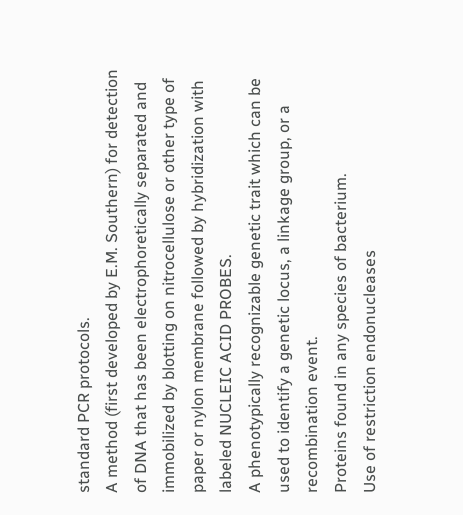standard PCR protocols.
A method (first developed by E.M. Southern) for detection of DNA that has been electrophoretically separated and immobilized by blotting on nitrocellulose or other type of paper or nylon membrane followed by hybridization with labeled NUCLEIC ACID PROBES.
A phenotypically recognizable genetic trait which can be used to identify a genetic locus, a linkage group, or a recombination event.
Proteins found in any species of bacterium.
Use of restriction endonucleases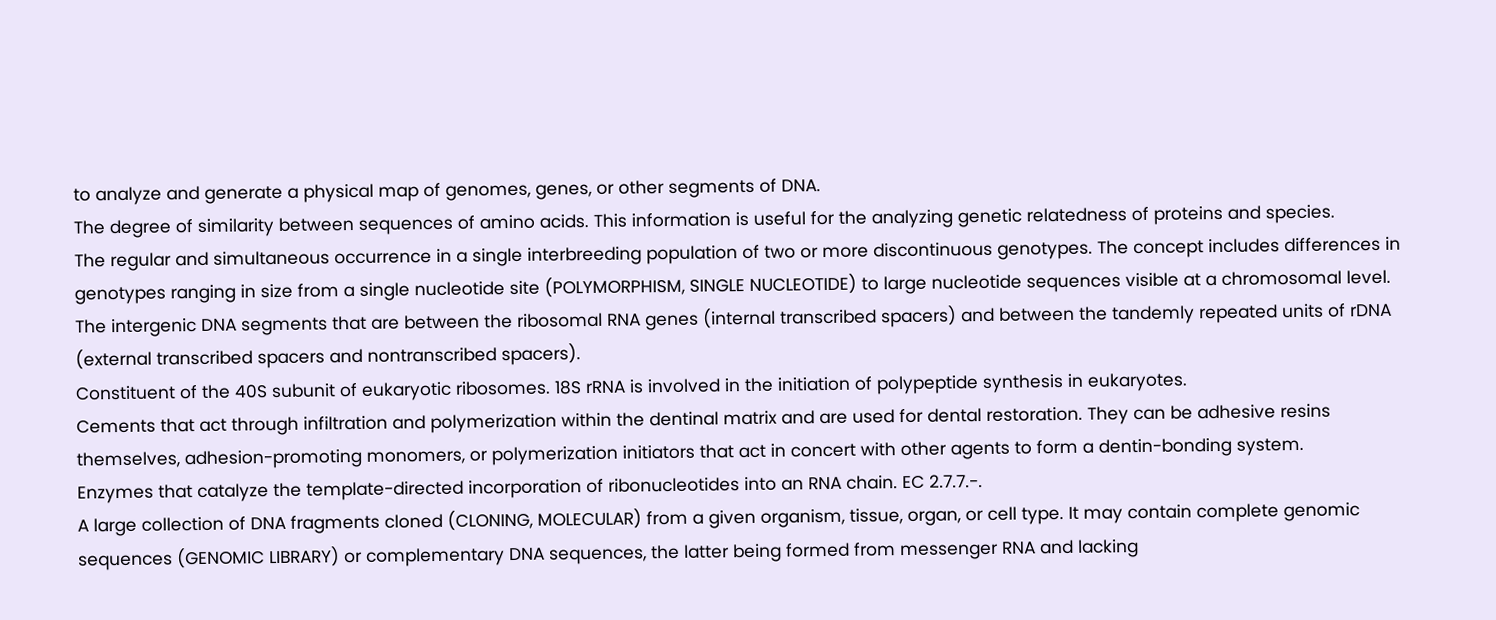to analyze and generate a physical map of genomes, genes, or other segments of DNA.
The degree of similarity between sequences of amino acids. This information is useful for the analyzing genetic relatedness of proteins and species.
The regular and simultaneous occurrence in a single interbreeding population of two or more discontinuous genotypes. The concept includes differences in genotypes ranging in size from a single nucleotide site (POLYMORPHISM, SINGLE NUCLEOTIDE) to large nucleotide sequences visible at a chromosomal level.
The intergenic DNA segments that are between the ribosomal RNA genes (internal transcribed spacers) and between the tandemly repeated units of rDNA (external transcribed spacers and nontranscribed spacers).
Constituent of the 40S subunit of eukaryotic ribosomes. 18S rRNA is involved in the initiation of polypeptide synthesis in eukaryotes.
Cements that act through infiltration and polymerization within the dentinal matrix and are used for dental restoration. They can be adhesive resins themselves, adhesion-promoting monomers, or polymerization initiators that act in concert with other agents to form a dentin-bonding system.
Enzymes that catalyze the template-directed incorporation of ribonucleotides into an RNA chain. EC 2.7.7.-.
A large collection of DNA fragments cloned (CLONING, MOLECULAR) from a given organism, tissue, organ, or cell type. It may contain complete genomic sequences (GENOMIC LIBRARY) or complementary DNA sequences, the latter being formed from messenger RNA and lacking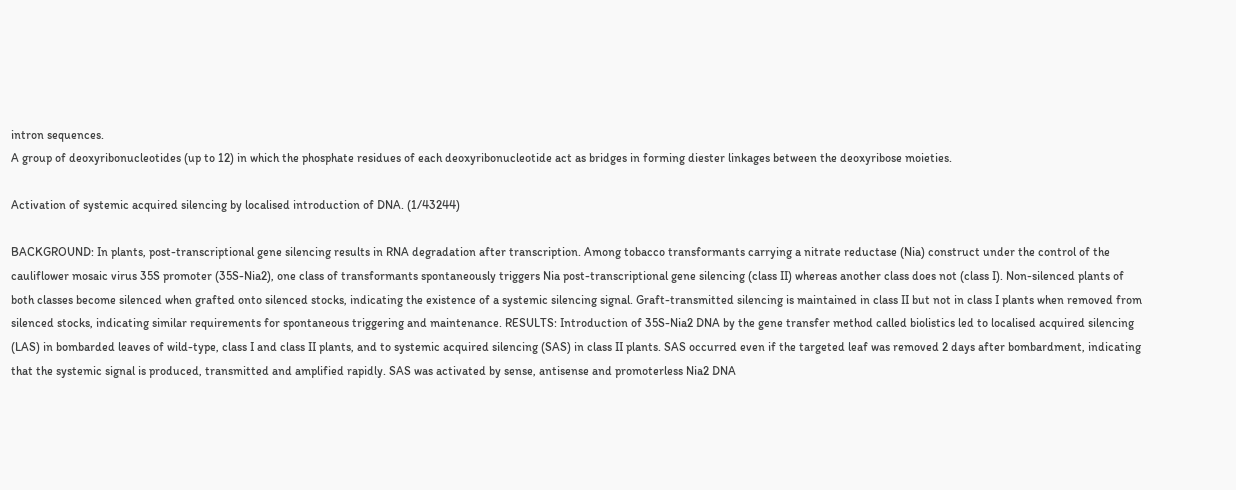intron sequences.
A group of deoxyribonucleotides (up to 12) in which the phosphate residues of each deoxyribonucleotide act as bridges in forming diester linkages between the deoxyribose moieties.

Activation of systemic acquired silencing by localised introduction of DNA. (1/43244)

BACKGROUND: In plants, post-transcriptional gene silencing results in RNA degradation after transcription. Among tobacco transformants carrying a nitrate reductase (Nia) construct under the control of the cauliflower mosaic virus 35S promoter (35S-Nia2), one class of transformants spontaneously triggers Nia post-transcriptional gene silencing (class II) whereas another class does not (class I). Non-silenced plants of both classes become silenced when grafted onto silenced stocks, indicating the existence of a systemic silencing signal. Graft-transmitted silencing is maintained in class II but not in class I plants when removed from silenced stocks, indicating similar requirements for spontaneous triggering and maintenance. RESULTS: Introduction of 35S-Nia2 DNA by the gene transfer method called biolistics led to localised acquired silencing (LAS) in bombarded leaves of wild-type, class I and class II plants, and to systemic acquired silencing (SAS) in class II plants. SAS occurred even if the targeted leaf was removed 2 days after bombardment, indicating that the systemic signal is produced, transmitted and amplified rapidly. SAS was activated by sense, antisense and promoterless Nia2 DNA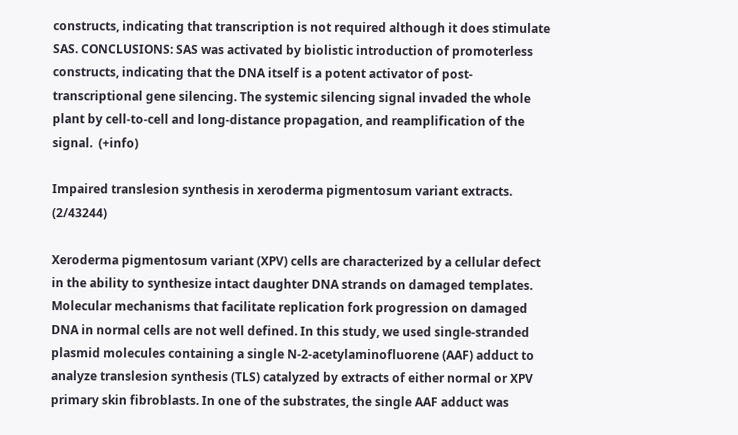constructs, indicating that transcription is not required although it does stimulate SAS. CONCLUSIONS: SAS was activated by biolistic introduction of promoterless constructs, indicating that the DNA itself is a potent activator of post-transcriptional gene silencing. The systemic silencing signal invaded the whole plant by cell-to-cell and long-distance propagation, and reamplification of the signal.  (+info)

Impaired translesion synthesis in xeroderma pigmentosum variant extracts. (2/43244)

Xeroderma pigmentosum variant (XPV) cells are characterized by a cellular defect in the ability to synthesize intact daughter DNA strands on damaged templates. Molecular mechanisms that facilitate replication fork progression on damaged DNA in normal cells are not well defined. In this study, we used single-stranded plasmid molecules containing a single N-2-acetylaminofluorene (AAF) adduct to analyze translesion synthesis (TLS) catalyzed by extracts of either normal or XPV primary skin fibroblasts. In one of the substrates, the single AAF adduct was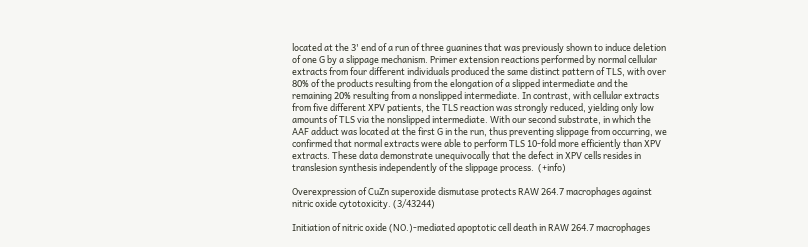located at the 3' end of a run of three guanines that was previously shown to induce deletion of one G by a slippage mechanism. Primer extension reactions performed by normal cellular extracts from four different individuals produced the same distinct pattern of TLS, with over 80% of the products resulting from the elongation of a slipped intermediate and the remaining 20% resulting from a nonslipped intermediate. In contrast, with cellular extracts from five different XPV patients, the TLS reaction was strongly reduced, yielding only low amounts of TLS via the nonslipped intermediate. With our second substrate, in which the AAF adduct was located at the first G in the run, thus preventing slippage from occurring, we confirmed that normal extracts were able to perform TLS 10-fold more efficiently than XPV extracts. These data demonstrate unequivocally that the defect in XPV cells resides in translesion synthesis independently of the slippage process.  (+info)

Overexpression of CuZn superoxide dismutase protects RAW 264.7 macrophages against nitric oxide cytotoxicity. (3/43244)

Initiation of nitric oxide (NO.)-mediated apoptotic cell death in RAW 264.7 macrophages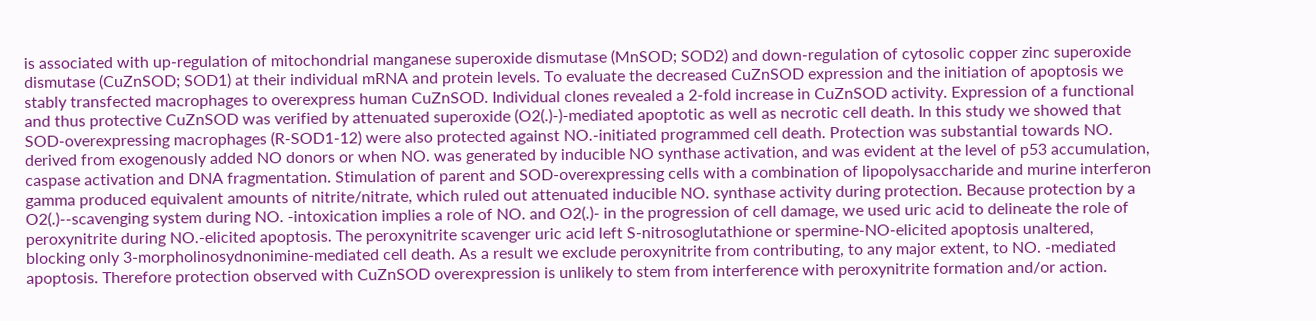is associated with up-regulation of mitochondrial manganese superoxide dismutase (MnSOD; SOD2) and down-regulation of cytosolic copper zinc superoxide dismutase (CuZnSOD; SOD1) at their individual mRNA and protein levels. To evaluate the decreased CuZnSOD expression and the initiation of apoptosis we stably transfected macrophages to overexpress human CuZnSOD. Individual clones revealed a 2-fold increase in CuZnSOD activity. Expression of a functional and thus protective CuZnSOD was verified by attenuated superoxide (O2(.)-)-mediated apoptotic as well as necrotic cell death. In this study we showed that SOD-overexpressing macrophages (R-SOD1-12) were also protected against NO.-initiated programmed cell death. Protection was substantial towards NO. derived from exogenously added NO donors or when NO. was generated by inducible NO synthase activation, and was evident at the level of p53 accumulation, caspase activation and DNA fragmentation. Stimulation of parent and SOD-overexpressing cells with a combination of lipopolysaccharide and murine interferon gamma produced equivalent amounts of nitrite/nitrate, which ruled out attenuated inducible NO. synthase activity during protection. Because protection by a O2(.)--scavenging system during NO. -intoxication implies a role of NO. and O2(.)- in the progression of cell damage, we used uric acid to delineate the role of peroxynitrite during NO.-elicited apoptosis. The peroxynitrite scavenger uric acid left S-nitrosoglutathione or spermine-NO-elicited apoptosis unaltered, blocking only 3-morpholinosydnonimine-mediated cell death. As a result we exclude peroxynitrite from contributing, to any major extent, to NO. -mediated apoptosis. Therefore protection observed with CuZnSOD overexpression is unlikely to stem from interference with peroxynitrite formation and/or action.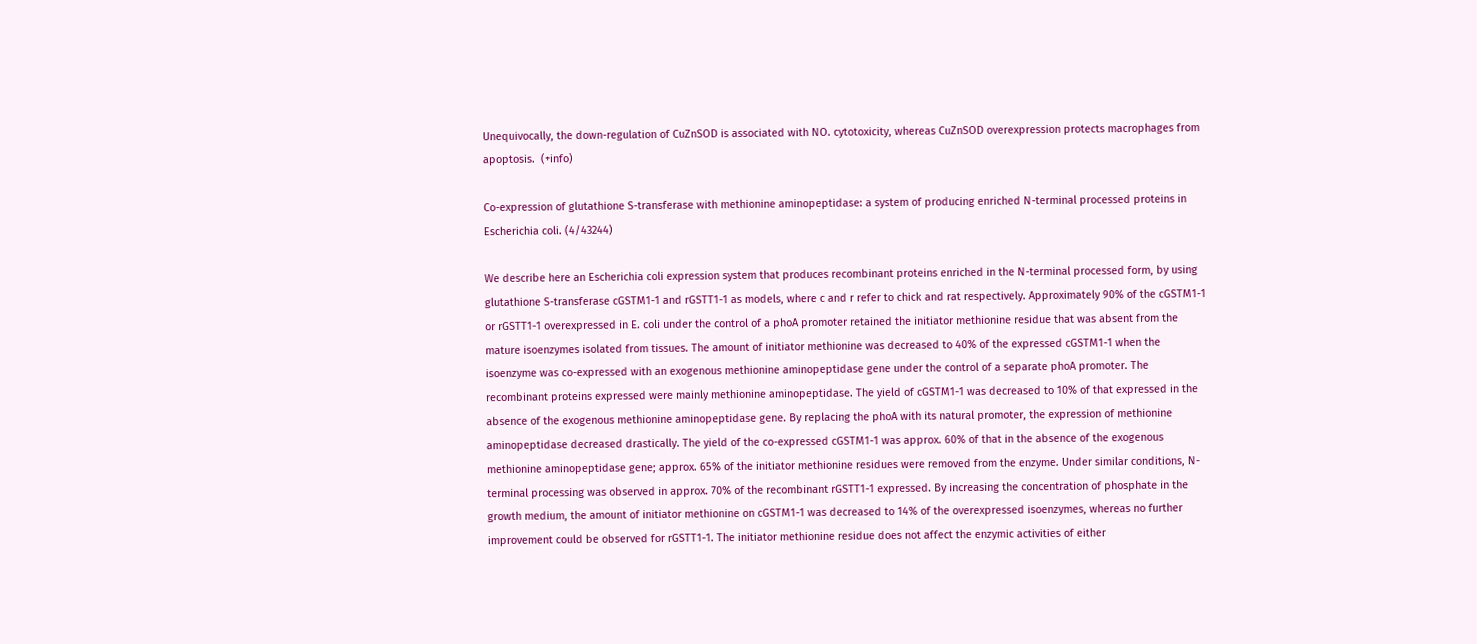Unequivocally, the down-regulation of CuZnSOD is associated with NO. cytotoxicity, whereas CuZnSOD overexpression protects macrophages from apoptosis.  (+info)

Co-expression of glutathione S-transferase with methionine aminopeptidase: a system of producing enriched N-terminal processed proteins in Escherichia coli. (4/43244)

We describe here an Escherichia coli expression system that produces recombinant proteins enriched in the N-terminal processed form, by using glutathione S-transferase cGSTM1-1 and rGSTT1-1 as models, where c and r refer to chick and rat respectively. Approximately 90% of the cGSTM1-1 or rGSTT1-1 overexpressed in E. coli under the control of a phoA promoter retained the initiator methionine residue that was absent from the mature isoenzymes isolated from tissues. The amount of initiator methionine was decreased to 40% of the expressed cGSTM1-1 when the isoenzyme was co-expressed with an exogenous methionine aminopeptidase gene under the control of a separate phoA promoter. The recombinant proteins expressed were mainly methionine aminopeptidase. The yield of cGSTM1-1 was decreased to 10% of that expressed in the absence of the exogenous methionine aminopeptidase gene. By replacing the phoA with its natural promoter, the expression of methionine aminopeptidase decreased drastically. The yield of the co-expressed cGSTM1-1 was approx. 60% of that in the absence of the exogenous methionine aminopeptidase gene; approx. 65% of the initiator methionine residues were removed from the enzyme. Under similar conditions, N-terminal processing was observed in approx. 70% of the recombinant rGSTT1-1 expressed. By increasing the concentration of phosphate in the growth medium, the amount of initiator methionine on cGSTM1-1 was decreased to 14% of the overexpressed isoenzymes, whereas no further improvement could be observed for rGSTT1-1. The initiator methionine residue does not affect the enzymic activities of either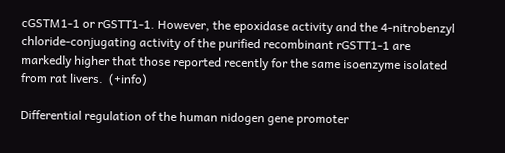cGSTM1-1 or rGSTT1-1. However, the epoxidase activity and the 4-nitrobenzyl chloride-conjugating activity of the purified recombinant rGSTT1-1 are markedly higher that those reported recently for the same isoenzyme isolated from rat livers.  (+info)

Differential regulation of the human nidogen gene promoter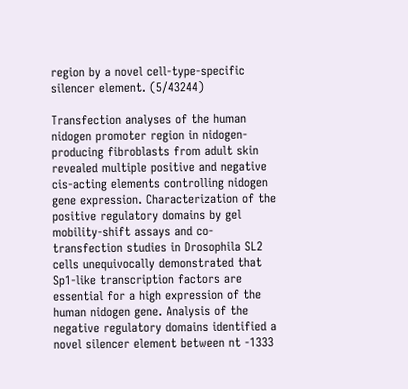region by a novel cell-type-specific silencer element. (5/43244)

Transfection analyses of the human nidogen promoter region in nidogen-producing fibroblasts from adult skin revealed multiple positive and negative cis-acting elements controlling nidogen gene expression. Characterization of the positive regulatory domains by gel mobility-shift assays and co-transfection studies in Drosophila SL2 cells unequivocally demonstrated that Sp1-like transcription factors are essential for a high expression of the human nidogen gene. Analysis of the negative regulatory domains identified a novel silencer element between nt -1333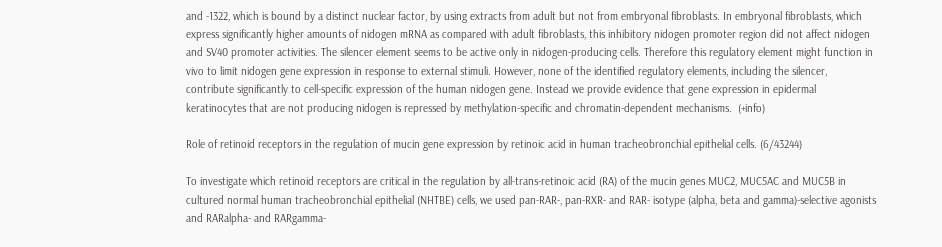and -1322, which is bound by a distinct nuclear factor, by using extracts from adult but not from embryonal fibroblasts. In embryonal fibroblasts, which express significantly higher amounts of nidogen mRNA as compared with adult fibroblasts, this inhibitory nidogen promoter region did not affect nidogen and SV40 promoter activities. The silencer element seems to be active only in nidogen-producing cells. Therefore this regulatory element might function in vivo to limit nidogen gene expression in response to external stimuli. However, none of the identified regulatory elements, including the silencer, contribute significantly to cell-specific expression of the human nidogen gene. Instead we provide evidence that gene expression in epidermal keratinocytes that are not producing nidogen is repressed by methylation-specific and chromatin-dependent mechanisms.  (+info)

Role of retinoid receptors in the regulation of mucin gene expression by retinoic acid in human tracheobronchial epithelial cells. (6/43244)

To investigate which retinoid receptors are critical in the regulation by all-trans-retinoic acid (RA) of the mucin genes MUC2, MUC5AC and MUC5B in cultured normal human tracheobronchial epithelial (NHTBE) cells, we used pan-RAR-, pan-RXR- and RAR- isotype (alpha, beta and gamma)-selective agonists and RARalpha- and RARgamma-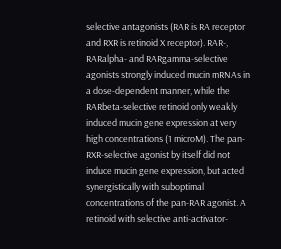selective antagonists (RAR is RA receptor and RXR is retinoid X receptor). RAR-, RARalpha- and RARgamma-selective agonists strongly induced mucin mRNAs in a dose-dependent manner, while the RARbeta-selective retinoid only weakly induced mucin gene expression at very high concentrations (1 microM). The pan-RXR-selective agonist by itself did not induce mucin gene expression, but acted synergistically with suboptimal concentrations of the pan-RAR agonist. A retinoid with selective anti-activator-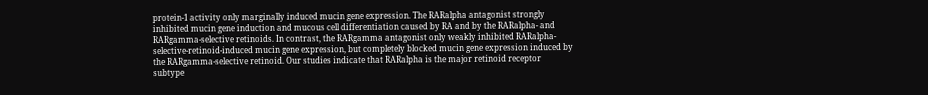protein-1 activity only marginally induced mucin gene expression. The RARalpha antagonist strongly inhibited mucin gene induction and mucous cell differentiation caused by RA and by the RARalpha- and RARgamma-selective retinoids. In contrast, the RARgamma antagonist only weakly inhibited RARalpha-selective-retinoid-induced mucin gene expression, but completely blocked mucin gene expression induced by the RARgamma-selective retinoid. Our studies indicate that RARalpha is the major retinoid receptor subtype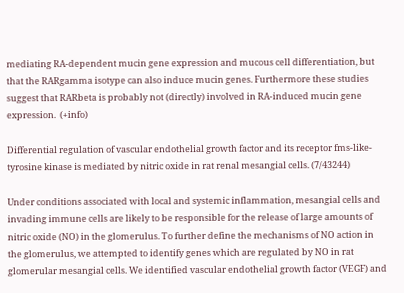mediating RA-dependent mucin gene expression and mucous cell differentiation, but that the RARgamma isotype can also induce mucin genes. Furthermore these studies suggest that RARbeta is probably not (directly) involved in RA-induced mucin gene expression.  (+info)

Differential regulation of vascular endothelial growth factor and its receptor fms-like-tyrosine kinase is mediated by nitric oxide in rat renal mesangial cells. (7/43244)

Under conditions associated with local and systemic inflammation, mesangial cells and invading immune cells are likely to be responsible for the release of large amounts of nitric oxide (NO) in the glomerulus. To further define the mechanisms of NO action in the glomerulus, we attempted to identify genes which are regulated by NO in rat glomerular mesangial cells. We identified vascular endothelial growth factor (VEGF) and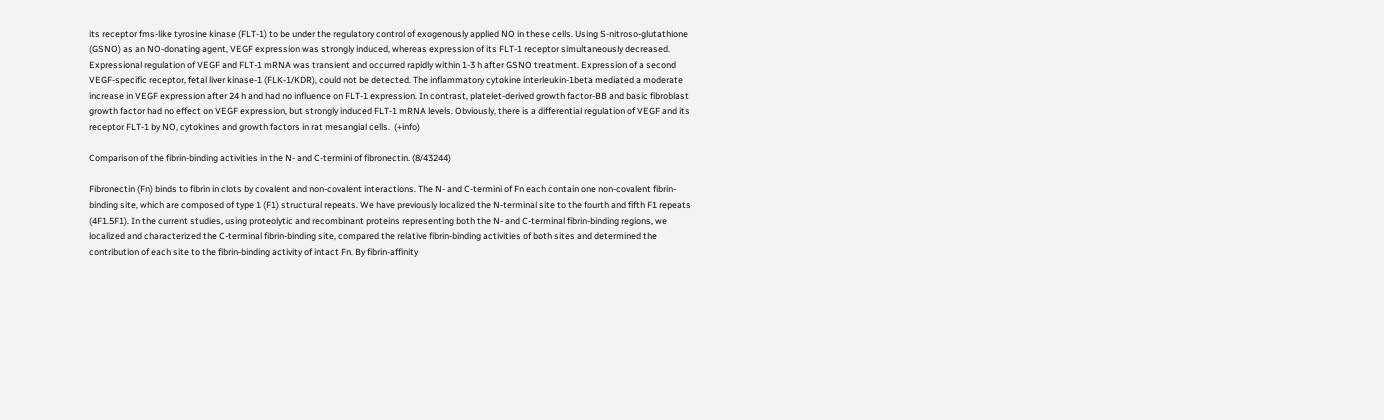its receptor fms-like tyrosine kinase (FLT-1) to be under the regulatory control of exogenously applied NO in these cells. Using S-nitroso-glutathione (GSNO) as an NO-donating agent, VEGF expression was strongly induced, whereas expression of its FLT-1 receptor simultaneously decreased. Expressional regulation of VEGF and FLT-1 mRNA was transient and occurred rapidly within 1-3 h after GSNO treatment. Expression of a second VEGF-specific receptor, fetal liver kinase-1 (FLK-1/KDR), could not be detected. The inflammatory cytokine interleukin-1beta mediated a moderate increase in VEGF expression after 24 h and had no influence on FLT-1 expression. In contrast, platelet-derived growth factor-BB and basic fibroblast growth factor had no effect on VEGF expression, but strongly induced FLT-1 mRNA levels. Obviously, there is a differential regulation of VEGF and its receptor FLT-1 by NO, cytokines and growth factors in rat mesangial cells.  (+info)

Comparison of the fibrin-binding activities in the N- and C-termini of fibronectin. (8/43244)

Fibronectin (Fn) binds to fibrin in clots by covalent and non-covalent interactions. The N- and C-termini of Fn each contain one non-covalent fibrin-binding site, which are composed of type 1 (F1) structural repeats. We have previously localized the N-terminal site to the fourth and fifth F1 repeats (4F1.5F1). In the current studies, using proteolytic and recombinant proteins representing both the N- and C-terminal fibrin-binding regions, we localized and characterized the C-terminal fibrin-binding site, compared the relative fibrin-binding activities of both sites and determined the contribution of each site to the fibrin-binding activity of intact Fn. By fibrin-affinity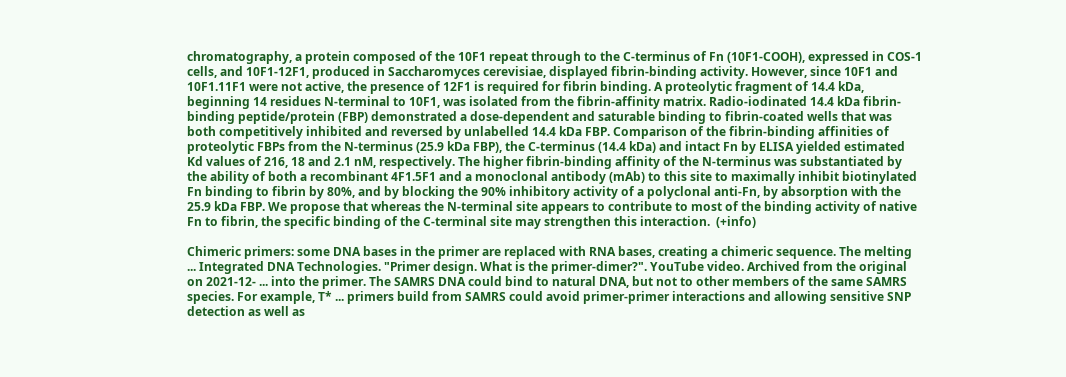chromatography, a protein composed of the 10F1 repeat through to the C-terminus of Fn (10F1-COOH), expressed in COS-1 cells, and 10F1-12F1, produced in Saccharomyces cerevisiae, displayed fibrin-binding activity. However, since 10F1 and 10F1.11F1 were not active, the presence of 12F1 is required for fibrin binding. A proteolytic fragment of 14.4 kDa, beginning 14 residues N-terminal to 10F1, was isolated from the fibrin-affinity matrix. Radio-iodinated 14.4 kDa fibrin-binding peptide/protein (FBP) demonstrated a dose-dependent and saturable binding to fibrin-coated wells that was both competitively inhibited and reversed by unlabelled 14.4 kDa FBP. Comparison of the fibrin-binding affinities of proteolytic FBPs from the N-terminus (25.9 kDa FBP), the C-terminus (14.4 kDa) and intact Fn by ELISA yielded estimated Kd values of 216, 18 and 2.1 nM, respectively. The higher fibrin-binding affinity of the N-terminus was substantiated by the ability of both a recombinant 4F1.5F1 and a monoclonal antibody (mAb) to this site to maximally inhibit biotinylated Fn binding to fibrin by 80%, and by blocking the 90% inhibitory activity of a polyclonal anti-Fn, by absorption with the 25.9 kDa FBP. We propose that whereas the N-terminal site appears to contribute to most of the binding activity of native Fn to fibrin, the specific binding of the C-terminal site may strengthen this interaction.  (+info)

Chimeric primers: some DNA bases in the primer are replaced with RNA bases, creating a chimeric sequence. The melting ... Integrated DNA Technologies. "Primer design. What is the primer-dimer?". YouTube video. Archived from the original on 2021-12- ... into the primer. The SAMRS DNA could bind to natural DNA, but not to other members of the same SAMRS species. For example, T* ... primers build from SAMRS could avoid primer-primer interactions and allowing sensitive SNP detection as well as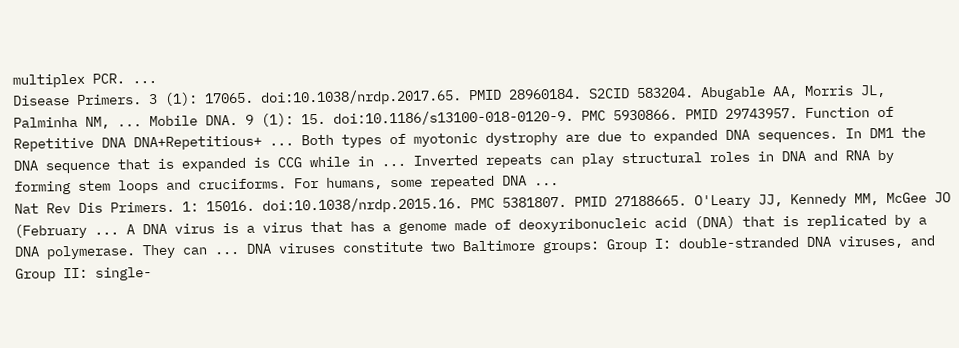multiplex PCR. ...
Disease Primers. 3 (1): 17065. doi:10.1038/nrdp.2017.65. PMID 28960184. S2CID 583204. Abugable AA, Morris JL, Palminha NM, ... Mobile DNA. 9 (1): 15. doi:10.1186/s13100-018-0120-9. PMC 5930866. PMID 29743957. Function of Repetitive DNA DNA+Repetitious+ ... Both types of myotonic dystrophy are due to expanded DNA sequences. In DM1 the DNA sequence that is expanded is CCG while in ... Inverted repeats can play structural roles in DNA and RNA by forming stem loops and cruciforms. For humans, some repeated DNA ...
Nat Rev Dis Primers. 1: 15016. doi:10.1038/nrdp.2015.16. PMC 5381807. PMID 27188665. O'Leary JJ, Kennedy MM, McGee JO (February ... A DNA virus is a virus that has a genome made of deoxyribonucleic acid (DNA) that is replicated by a DNA polymerase. They can ... DNA viruses constitute two Baltimore groups: Group I: double-stranded DNA viruses, and Group II: single-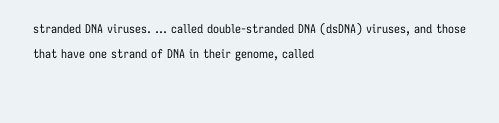stranded DNA viruses. ... called double-stranded DNA (dsDNA) viruses, and those that have one strand of DNA in their genome, called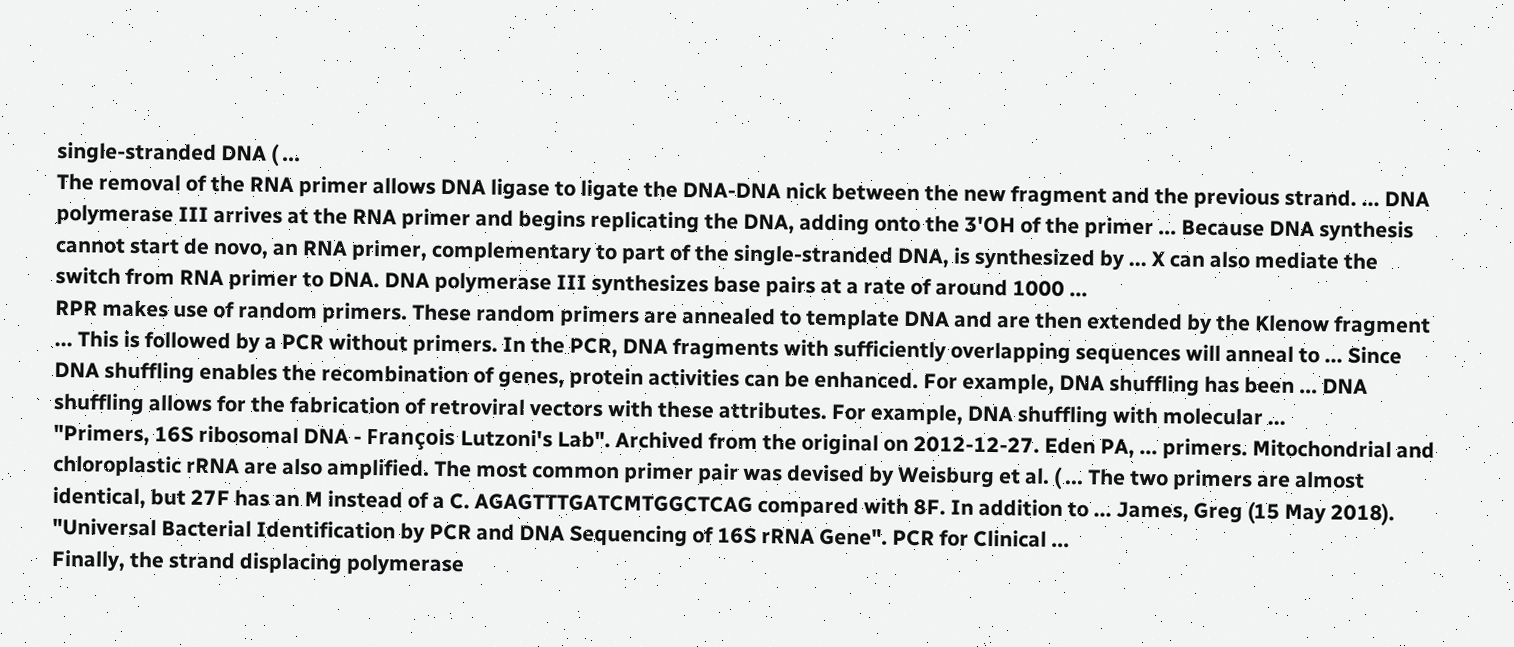single-stranded DNA ( ...
The removal of the RNA primer allows DNA ligase to ligate the DNA-DNA nick between the new fragment and the previous strand. ... DNA polymerase III arrives at the RNA primer and begins replicating the DNA, adding onto the 3'OH of the primer ... Because DNA synthesis cannot start de novo, an RNA primer, complementary to part of the single-stranded DNA, is synthesized by ... X can also mediate the switch from RNA primer to DNA. DNA polymerase III synthesizes base pairs at a rate of around 1000 ...
RPR makes use of random primers. These random primers are annealed to template DNA and are then extended by the Klenow fragment ... This is followed by a PCR without primers. In the PCR, DNA fragments with sufficiently overlapping sequences will anneal to ... Since DNA shuffling enables the recombination of genes, protein activities can be enhanced. For example, DNA shuffling has been ... DNA shuffling allows for the fabrication of retroviral vectors with these attributes. For example, DNA shuffling with molecular ...
"Primers, 16S ribosomal DNA - François Lutzoni's Lab". Archived from the original on 2012-12-27. Eden PA, ... primers. Mitochondrial and chloroplastic rRNA are also amplified. The most common primer pair was devised by Weisburg et al. ( ... The two primers are almost identical, but 27F has an M instead of a C. AGAGTTTGATCMTGGCTCAG compared with 8F. In addition to ... James, Greg (15 May 2018). "Universal Bacterial Identification by PCR and DNA Sequencing of 16S rRNA Gene". PCR for Clinical ...
Finally, the strand displacing polymerase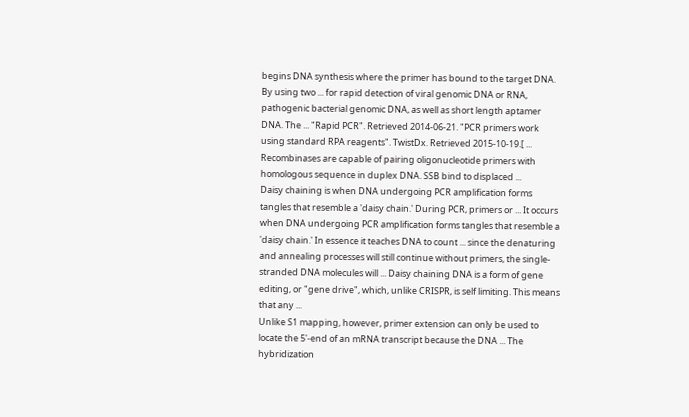begins DNA synthesis where the primer has bound to the target DNA. By using two ... for rapid detection of viral genomic DNA or RNA, pathogenic bacterial genomic DNA, as well as short length aptamer DNA. The ... "Rapid PCR". Retrieved 2014-06-21. "PCR primers work using standard RPA reagents". TwistDx. Retrieved 2015-10-19.[ ... Recombinases are capable of pairing oligonucleotide primers with homologous sequence in duplex DNA. SSB bind to displaced ...
Daisy chaining is when DNA undergoing PCR amplification forms tangles that resemble a 'daisy chain.' During PCR, primers or ... It occurs when DNA undergoing PCR amplification forms tangles that resemble a 'daisy chain.' In essence it teaches DNA to count ... since the denaturing and annealing processes will still continue without primers, the single-stranded DNA molecules will ... Daisy chaining DNA is a form of gene editing, or "gene drive", which, unlike CRISPR, is self limiting. This means that any ...
Unlike S1 mapping, however, primer extension can only be used to locate the 5'-end of an mRNA transcript because the DNA ... The hybridization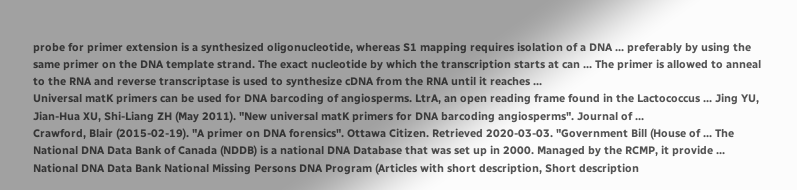probe for primer extension is a synthesized oligonucleotide, whereas S1 mapping requires isolation of a DNA ... preferably by using the same primer on the DNA template strand. The exact nucleotide by which the transcription starts at can ... The primer is allowed to anneal to the RNA and reverse transcriptase is used to synthesize cDNA from the RNA until it reaches ...
Universal matK primers can be used for DNA barcoding of angiosperms. LtrA, an open reading frame found in the Lactococcus ... Jing YU, Jian-Hua XU, Shi-Liang ZH (May 2011). "New universal matK primers for DNA barcoding angiosperms". Journal of ...
Crawford, Blair (2015-02-19). "A primer on DNA forensics". Ottawa Citizen. Retrieved 2020-03-03. "Government Bill (House of ... The National DNA Data Bank of Canada (NDDB) is a national DNA Database that was set up in 2000. Managed by the RCMP, it provide ... National DNA Data Bank National Missing Persons DNA Program (Articles with short description, Short description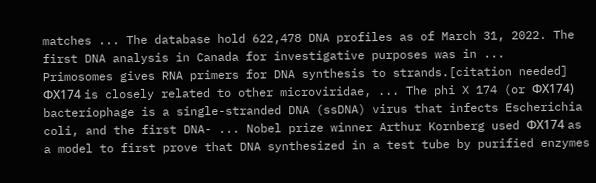matches ... The database hold 622,478 DNA profiles as of March 31, 2022. The first DNA analysis in Canada for investigative purposes was in ...
Primosomes gives RNA primers for DNA synthesis to strands.[citation needed] ΦX174 is closely related to other microviridae, ... The phi X 174 (or ΦX174) bacteriophage is a single-stranded DNA (ssDNA) virus that infects Escherichia coli, and the first DNA- ... Nobel prize winner Arthur Kornberg used ΦX174 as a model to first prove that DNA synthesized in a test tube by purified enzymes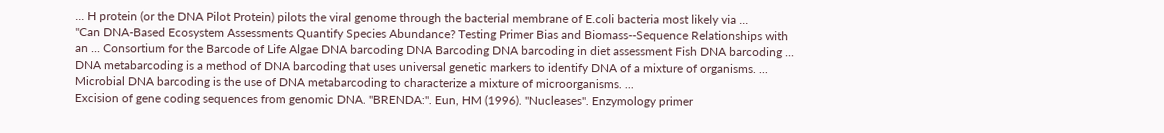... H protein (or the DNA Pilot Protein) pilots the viral genome through the bacterial membrane of E.coli bacteria most likely via ...
"Can DNA-Based Ecosystem Assessments Quantify Species Abundance? Testing Primer Bias and Biomass--Sequence Relationships with an ... Consortium for the Barcode of Life Algae DNA barcoding DNA Barcoding DNA barcoding in diet assessment Fish DNA barcoding ... DNA metabarcoding is a method of DNA barcoding that uses universal genetic markers to identify DNA of a mixture of organisms. ... Microbial DNA barcoding is the use of DNA metabarcoding to characterize a mixture of microorganisms. ...
Excision of gene coding sequences from genomic DNA. "BRENDA:". Eun, HM (1996). "Nucleases". Enzymology primer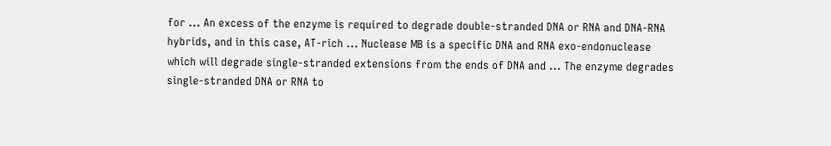for ... An excess of the enzyme is required to degrade double-stranded DNA or RNA and DNA-RNA hybrids, and in this case, AT-rich ... Nuclease MB is a specific DNA and RNA exo-endonuclease which will degrade single-stranded extensions from the ends of DNA and ... The enzyme degrades single-stranded DNA or RNA to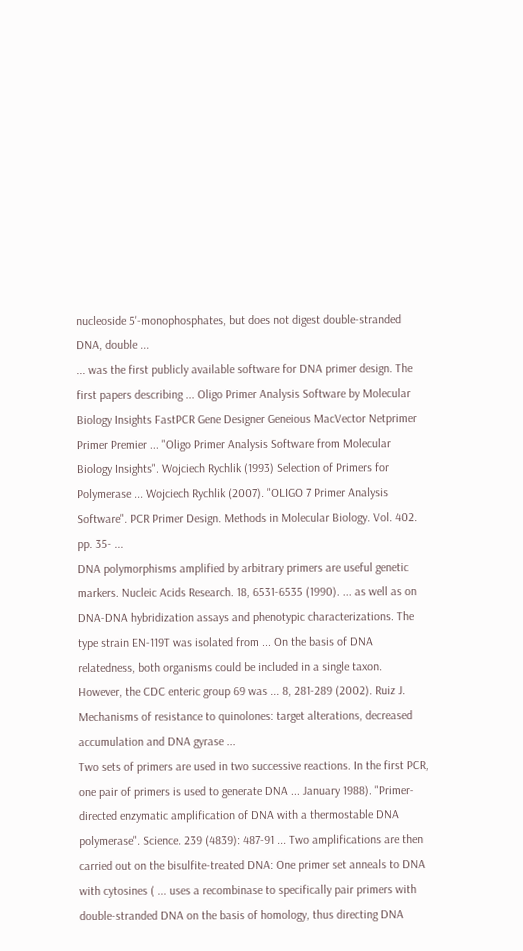nucleoside 5'-monophosphates, but does not digest double-stranded DNA, double ...
... was the first publicly available software for DNA primer design. The first papers describing ... Oligo Primer Analysis Software by Molecular Biology Insights FastPCR Gene Designer Geneious MacVector Netprimer Primer Premier ... "Oligo Primer Analysis Software from Molecular Biology Insights". Wojciech Rychlik (1993) Selection of Primers for Polymerase ... Wojciech Rychlik (2007). "OLIGO 7 Primer Analysis Software". PCR Primer Design. Methods in Molecular Biology. Vol. 402. pp. 35- ...
DNA polymorphisms amplified by arbitrary primers are useful genetic markers. Nucleic Acids Research. 18, 6531-6535 (1990). ... as well as on DNA-DNA hybridization assays and phenotypic characterizations. The type strain EN-119T was isolated from ... On the basis of DNA relatedness, both organisms could be included in a single taxon. However, the CDC enteric group 69 was ... 8, 281-289 (2002). Ruiz J. Mechanisms of resistance to quinolones: target alterations, decreased accumulation and DNA gyrase ...
Two sets of primers are used in two successive reactions. In the first PCR, one pair of primers is used to generate DNA ... January 1988). "Primer-directed enzymatic amplification of DNA with a thermostable DNA polymerase". Science. 239 (4839): 487-91 ... Two amplifications are then carried out on the bisulfite-treated DNA: One primer set anneals to DNA with cytosines ( ... uses a recombinase to specifically pair primers with double-stranded DNA on the basis of homology, thus directing DNA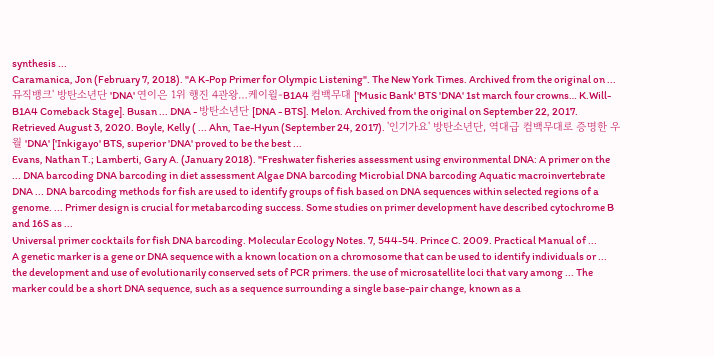synthesis ...
Caramanica, Jon (February 7, 2018). "A K-Pop Primer for Olympic Listening". The New York Times. Archived from the original on ... 뮤직뱅크' 방탄소년단 'DNA' 연이은 1위 행진 4관왕…케이윌-B1A4 컴백무대 ['Music Bank' BTS 'DNA' 1st march four crowns… K.Will-B1A4 Comeback Stage]. Busan ... DNA - 방탄소년단 [DNA - BTS]. Melon. Archived from the original on September 22, 2017. Retrieved August 3, 2020. Boyle, Kelly ( ... Ahn, Tae-Hyun (September 24, 2017). '인기가요' 방탄소년단, 역대급 컴백무대로 증명한 우월 'DNA' ['Inkigayo' BTS, superior 'DNA' proved to be the best ...
Evans, Nathan T.; Lamberti, Gary A. (January 2018). "Freshwater fisheries assessment using environmental DNA: A primer on the ... DNA barcoding DNA barcoding in diet assessment Algae DNA barcoding Microbial DNA barcoding Aquatic macroinvertebrate DNA ... DNA barcoding methods for fish are used to identify groups of fish based on DNA sequences within selected regions of a genome. ... Primer design is crucial for metabarcoding success. Some studies on primer development have described cytochrome B and 16S as ...
Universal primer cocktails for fish DNA barcoding. Molecular Ecology Notes. 7, 544-54. Prince C. 2009. Practical Manual of ...
A genetic marker is a gene or DNA sequence with a known location on a chromosome that can be used to identify individuals or ... the development and use of evolutionarily conserved sets of PCR primers. the use of microsatellite loci that vary among ... The marker could be a short DNA sequence, such as a sequence surrounding a single base-pair change, known as a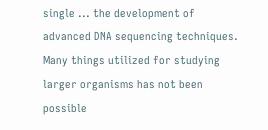single ... the development of advanced DNA sequencing techniques. Many things utilized for studying larger organisms has not been possible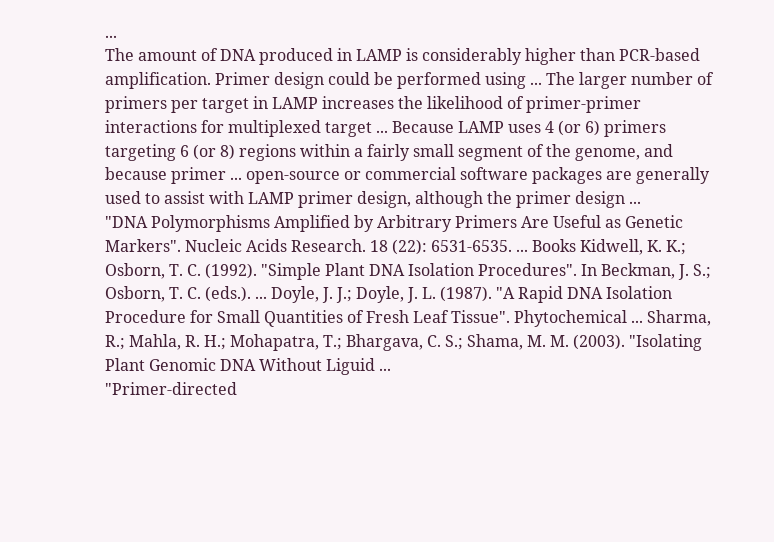...
The amount of DNA produced in LAMP is considerably higher than PCR-based amplification. Primer design could be performed using ... The larger number of primers per target in LAMP increases the likelihood of primer-primer interactions for multiplexed target ... Because LAMP uses 4 (or 6) primers targeting 6 (or 8) regions within a fairly small segment of the genome, and because primer ... open-source or commercial software packages are generally used to assist with LAMP primer design, although the primer design ...
"DNA Polymorphisms Amplified by Arbitrary Primers Are Useful as Genetic Markers". Nucleic Acids Research. 18 (22): 6531-6535. ... Books Kidwell, K. K.; Osborn, T. C. (1992). "Simple Plant DNA Isolation Procedures". In Beckman, J. S.; Osborn, T. C. (eds.). ... Doyle, J. J.; Doyle, J. L. (1987). "A Rapid DNA Isolation Procedure for Small Quantities of Fresh Leaf Tissue". Phytochemical ... Sharma, R.; Mahla, R. H.; Mohapatra, T.; Bhargava, C. S.; Shama, M. M. (2003). "Isolating Plant Genomic DNA Without Liguid ...
"Primer-directed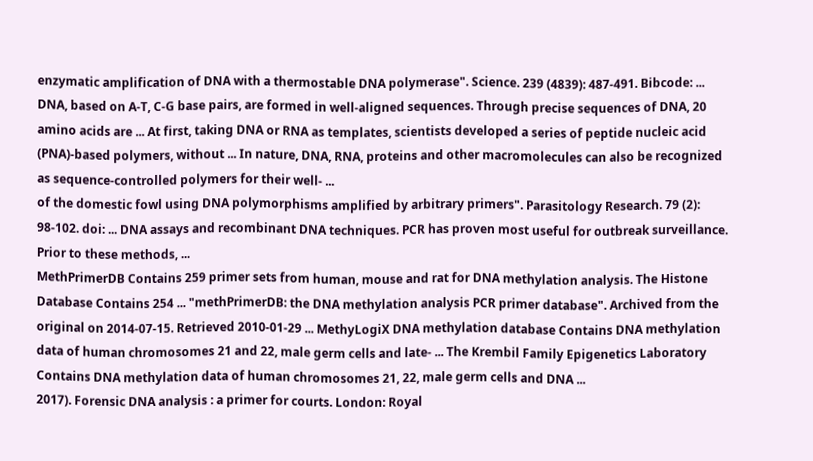enzymatic amplification of DNA with a thermostable DNA polymerase". Science. 239 (4839): 487-491. Bibcode: ... DNA, based on A-T, C-G base pairs, are formed in well-aligned sequences. Through precise sequences of DNA, 20 amino acids are ... At first, taking DNA or RNA as templates, scientists developed a series of peptide nucleic acid (PNA)-based polymers, without ... In nature, DNA, RNA, proteins and other macromolecules can also be recognized as sequence-controlled polymers for their well- ...
of the domestic fowl using DNA polymorphisms amplified by arbitrary primers". Parasitology Research. 79 (2): 98-102. doi: ... DNA assays and recombinant DNA techniques. PCR has proven most useful for outbreak surveillance. Prior to these methods, ...
MethPrimerDB Contains 259 primer sets from human, mouse and rat for DNA methylation analysis. The Histone Database Contains 254 ... "methPrimerDB: the DNA methylation analysis PCR primer database". Archived from the original on 2014-07-15. Retrieved 2010-01-29 ... MethyLogiX DNA methylation database Contains DNA methylation data of human chromosomes 21 and 22, male germ cells and late- ... The Krembil Family Epigenetics Laboratory Contains DNA methylation data of human chromosomes 21, 22, male germ cells and DNA ...
2017). Forensic DNA analysis : a primer for courts. London: Royal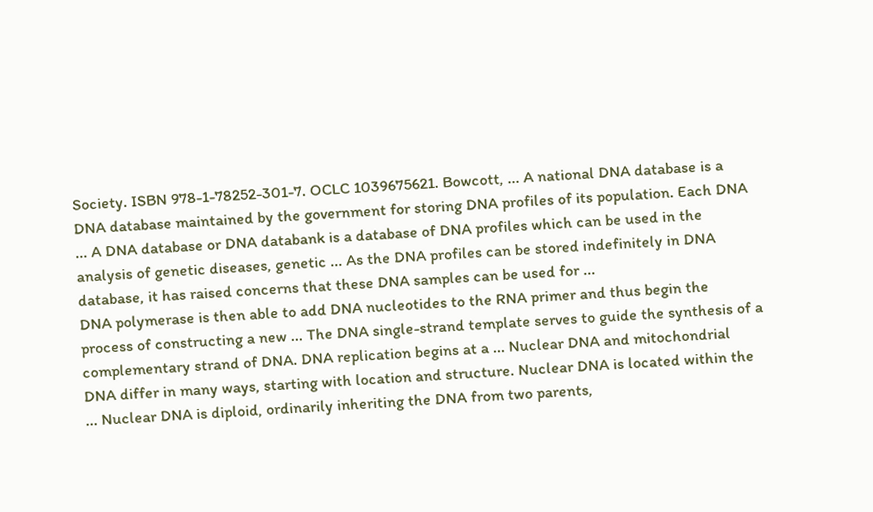Society. ISBN 978-1-78252-301-7. OCLC 1039675621. Bowcott, ... A national DNA database is a DNA database maintained by the government for storing DNA profiles of its population. Each DNA ... A DNA database or DNA databank is a database of DNA profiles which can be used in the analysis of genetic diseases, genetic ... As the DNA profiles can be stored indefinitely in DNA database, it has raised concerns that these DNA samples can be used for ...
DNA polymerase is then able to add DNA nucleotides to the RNA primer and thus begin the process of constructing a new ... The DNA single-strand template serves to guide the synthesis of a complementary strand of DNA. DNA replication begins at a ... Nuclear DNA and mitochondrial DNA differ in many ways, starting with location and structure. Nuclear DNA is located within the ... Nuclear DNA is diploid, ordinarily inheriting the DNA from two parents,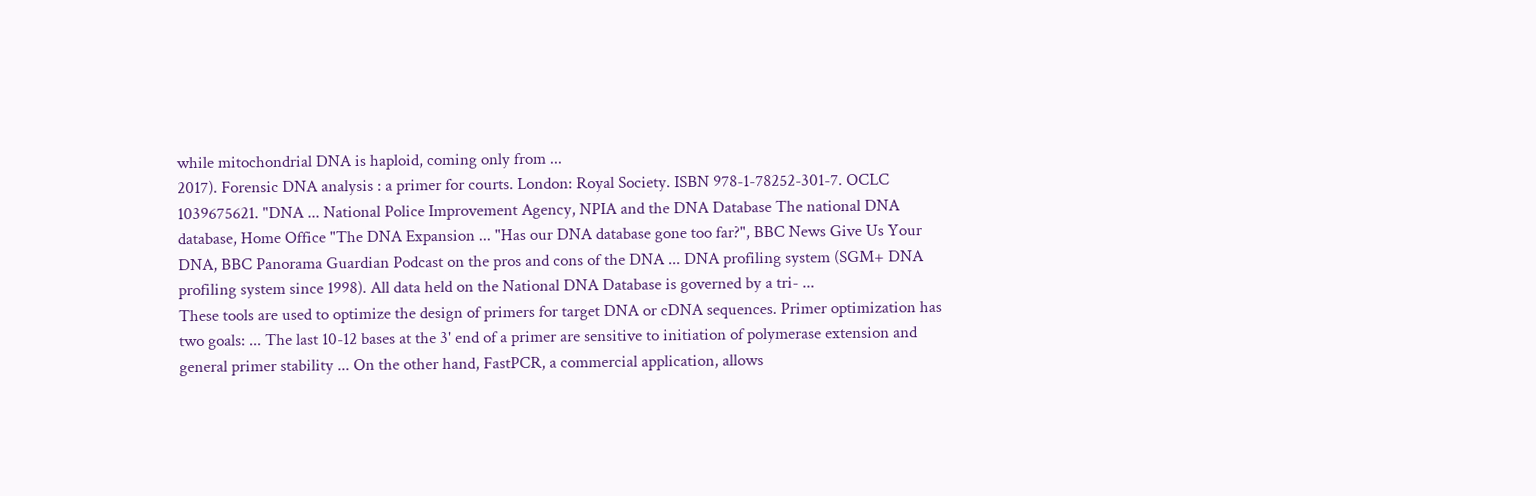while mitochondrial DNA is haploid, coming only from ...
2017). Forensic DNA analysis : a primer for courts. London: Royal Society. ISBN 978-1-78252-301-7. OCLC 1039675621. "DNA ... National Police Improvement Agency, NPIA and the DNA Database The national DNA database, Home Office "The DNA Expansion ... "Has our DNA database gone too far?", BBC News Give Us Your DNA, BBC Panorama Guardian Podcast on the pros and cons of the DNA ... DNA profiling system (SGM+ DNA profiling system since 1998). All data held on the National DNA Database is governed by a tri- ...
These tools are used to optimize the design of primers for target DNA or cDNA sequences. Primer optimization has two goals: ... The last 10-12 bases at the 3' end of a primer are sensitive to initiation of polymerase extension and general primer stability ... On the other hand, FastPCR, a commercial application, allows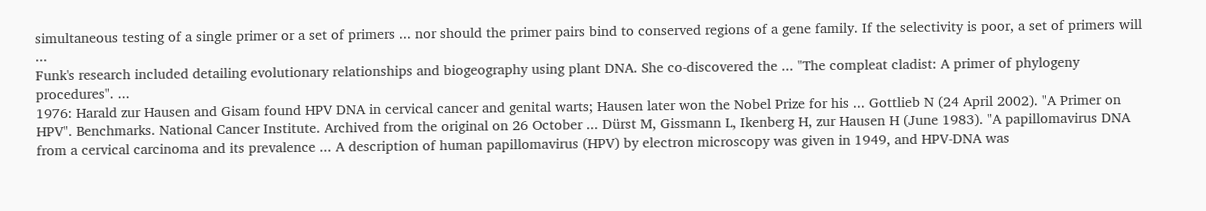simultaneous testing of a single primer or a set of primers ... nor should the primer pairs bind to conserved regions of a gene family. If the selectivity is poor, a set of primers will ...
Funk's research included detailing evolutionary relationships and biogeography using plant DNA. She co-discovered the ... "The compleat cladist: A primer of phylogeny procedures". ...
1976: Harald zur Hausen and Gisam found HPV DNA in cervical cancer and genital warts; Hausen later won the Nobel Prize for his ... Gottlieb N (24 April 2002). "A Primer on HPV". Benchmarks. National Cancer Institute. Archived from the original on 26 October ... Dürst M, Gissmann L, Ikenberg H, zur Hausen H (June 1983). "A papillomavirus DNA from a cervical carcinoma and its prevalence ... A description of human papillomavirus (HPV) by electron microscopy was given in 1949, and HPV-DNA was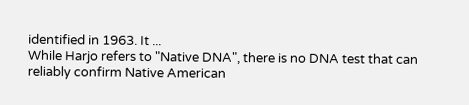identified in 1963. It ...
While Harjo refers to "Native DNA", there is no DNA test that can reliably confirm Native American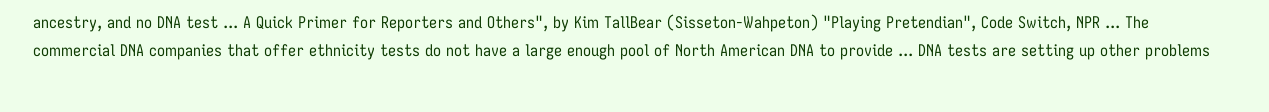ancestry, and no DNA test ... A Quick Primer for Reporters and Others", by Kim TallBear (Sisseton-Wahpeton) "Playing Pretendian", Code Switch, NPR ... The commercial DNA companies that offer ethnicity tests do not have a large enough pool of North American DNA to provide ... DNA tests are setting up other problems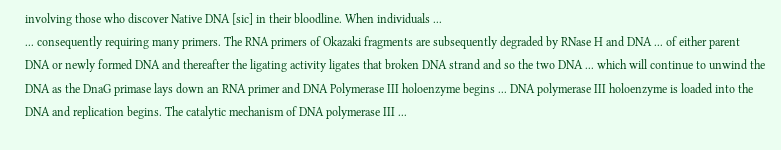involving those who discover Native DNA [sic] in their bloodline. When individuals ...
... consequently requiring many primers. The RNA primers of Okazaki fragments are subsequently degraded by RNase H and DNA ... of either parent DNA or newly formed DNA and thereafter the ligating activity ligates that broken DNA strand and so the two DNA ... which will continue to unwind the DNA as the DnaG primase lays down an RNA primer and DNA Polymerase III holoenzyme begins ... DNA polymerase III holoenzyme is loaded into the DNA and replication begins. The catalytic mechanism of DNA polymerase III ...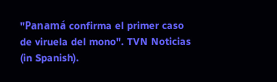"Panamá confirma el primer caso de viruela del mono". TVN Noticias (in Spanish).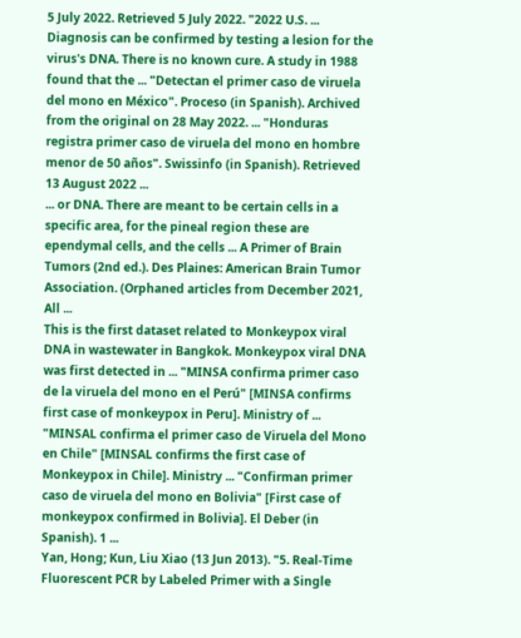5 July 2022. Retrieved 5 July 2022. "2022 U.S. ... Diagnosis can be confirmed by testing a lesion for the virus's DNA. There is no known cure. A study in 1988 found that the ... "Detectan el primer caso de viruela del mono en México". Proceso (in Spanish). Archived from the original on 28 May 2022. ... "Honduras registra primer caso de viruela del mono en hombre menor de 50 años". Swissinfo (in Spanish). Retrieved 13 August 2022 ...
... or DNA. There are meant to be certain cells in a specific area, for the pineal region these are ependymal cells, and the cells ... A Primer of Brain Tumors (2nd ed.). Des Plaines: American Brain Tumor Association. (Orphaned articles from December 2021, All ...
This is the first dataset related to Monkeypox viral DNA in wastewater in Bangkok. Monkeypox viral DNA was first detected in ... "MINSA confirma primer caso de la viruela del mono en el Perú" [MINSA confirms first case of monkeypox in Peru]. Ministry of ... "MINSAL confirma el primer caso de Viruela del Mono en Chile" [MINSAL confirms the first case of Monkeypox in Chile]. Ministry ... "Confirman primer caso de viruela del mono en Bolivia" [First case of monkeypox confirmed in Bolivia]. El Deber (in Spanish). 1 ...
Yan, Hong; Kun, Liu Xiao (13 Jun 2013). "5. Real-Time Fluorescent PCR by Labeled Primer with a Single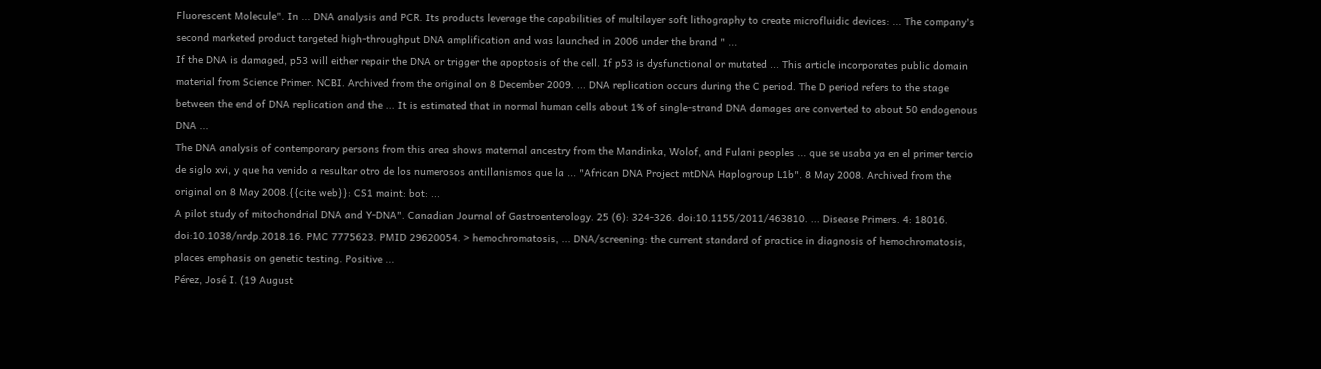Fluorescent Molecule". In ... DNA analysis and PCR. Its products leverage the capabilities of multilayer soft lithography to create microfluidic devices: ... The company's second marketed product targeted high-throughput DNA amplification and was launched in 2006 under the brand " ...
If the DNA is damaged, p53 will either repair the DNA or trigger the apoptosis of the cell. If p53 is dysfunctional or mutated ... This article incorporates public domain material from Science Primer. NCBI. Archived from the original on 8 December 2009. ... DNA replication occurs during the C period. The D period refers to the stage between the end of DNA replication and the ... It is estimated that in normal human cells about 1% of single-strand DNA damages are converted to about 50 endogenous DNA ...
The DNA analysis of contemporary persons from this area shows maternal ancestry from the Mandinka, Wolof, and Fulani peoples ... que se usaba ya en el primer tercio de siglo xvi, y que ha venido a resultar otro de los numerosos antillanismos que la ... "African DNA Project mtDNA Haplogroup L1b". 8 May 2008. Archived from the original on 8 May 2008.{{cite web}}: CS1 maint: bot: ...
A pilot study of mitochondrial DNA and Y-DNA". Canadian Journal of Gastroenterology. 25 (6): 324-326. doi:10.1155/2011/463810. ... Disease Primers. 4: 18016. doi:10.1038/nrdp.2018.16. PMC 7775623. PMID 29620054. > hemochromatosis, ... DNA/screening: the current standard of practice in diagnosis of hemochromatosis, places emphasis on genetic testing. Positive ...
Pérez, José I. (19 August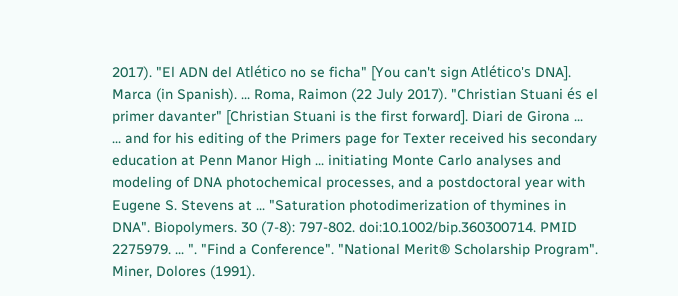2017). "El ADN del Atlético no se ficha" [You can't sign Atlético's DNA]. Marca (in Spanish). ... Roma, Raimon (22 July 2017). "Christian Stuani és el primer davanter" [Christian Stuani is the first forward]. Diari de Girona ...
... and for his editing of the Primers page for Texter received his secondary education at Penn Manor High ... initiating Monte Carlo analyses and modeling of DNA photochemical processes, and a postdoctoral year with Eugene S. Stevens at ... "Saturation photodimerization of thymines in DNA". Biopolymers. 30 (7-8): 797-802. doi:10.1002/bip.360300714. PMID 2275979. ... ". "Find a Conference". "National Merit® Scholarship Program". Miner, Dolores (1991).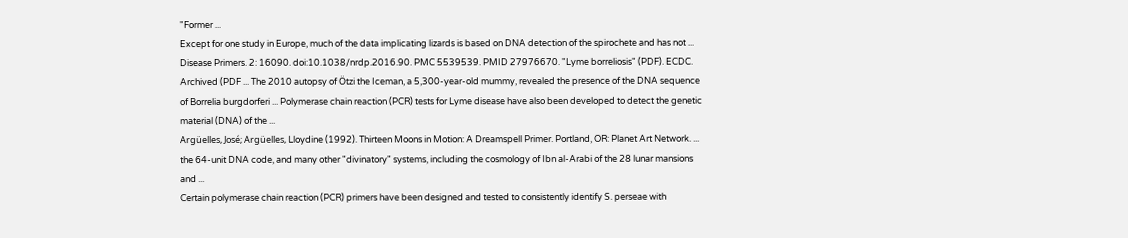"Former ...
Except for one study in Europe, much of the data implicating lizards is based on DNA detection of the spirochete and has not ... Disease Primers. 2: 16090. doi:10.1038/nrdp.2016.90. PMC 5539539. PMID 27976670. "Lyme borreliosis" (PDF). ECDC. Archived (PDF ... The 2010 autopsy of Ötzi the Iceman, a 5,300-year-old mummy, revealed the presence of the DNA sequence of Borrelia burgdorferi ... Polymerase chain reaction (PCR) tests for Lyme disease have also been developed to detect the genetic material (DNA) of the ...
Argüelles, José; Argüelles, Lloydine (1992). Thirteen Moons in Motion: A Dreamspell Primer. Portland, OR: Planet Art Network. ... the 64-unit DNA code, and many other "divinatory" systems, including the cosmology of Ibn al-Arabi of the 28 lunar mansions and ...
Certain polymerase chain reaction (PCR) primers have been designed and tested to consistently identify S. perseae with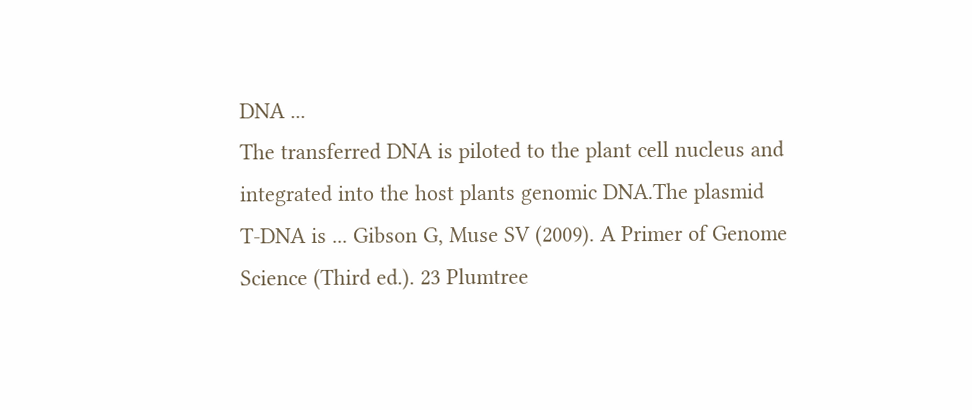DNA ...
The transferred DNA is piloted to the plant cell nucleus and integrated into the host plants genomic DNA.The plasmid T-DNA is ... Gibson G, Muse SV (2009). A Primer of Genome Science (Third ed.). 23 Plumtree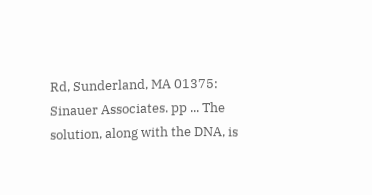Rd, Sunderland, MA 01375: Sinauer Associates. pp ... The solution, along with the DNA, is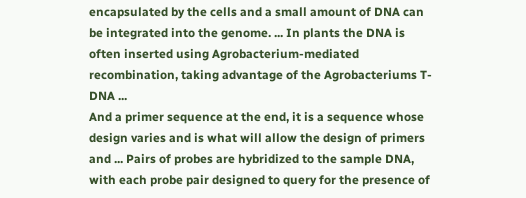encapsulated by the cells and a small amount of DNA can be integrated into the genome. ... In plants the DNA is often inserted using Agrobacterium-mediated recombination, taking advantage of the Agrobacteriums T-DNA ...
And a primer sequence at the end, it is a sequence whose design varies and is what will allow the design of primers and ... Pairs of probes are hybridized to the sample DNA, with each probe pair designed to query for the presence of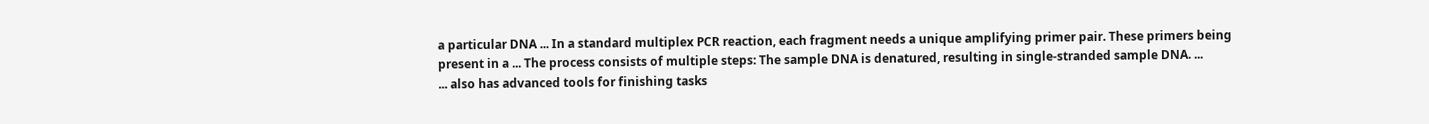a particular DNA ... In a standard multiplex PCR reaction, each fragment needs a unique amplifying primer pair. These primers being present in a ... The process consists of multiple steps: The sample DNA is denatured, resulting in single-stranded sample DNA. ...
... also has advanced tools for finishing tasks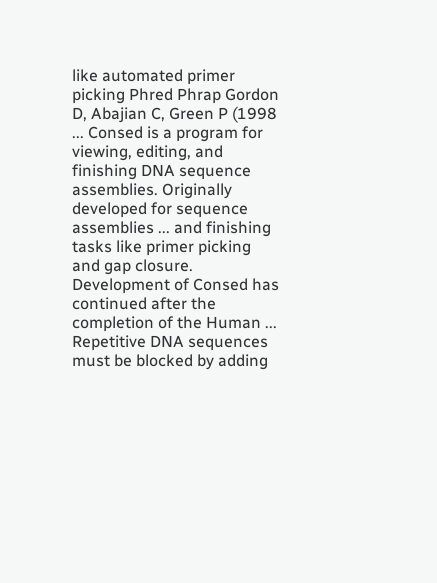like automated primer picking Phred Phrap Gordon D, Abajian C, Green P (1998 ... Consed is a program for viewing, editing, and finishing DNA sequence assemblies. Originally developed for sequence assemblies ... and finishing tasks like primer picking and gap closure. Development of Consed has continued after the completion of the Human ...
Repetitive DNA sequences must be blocked by adding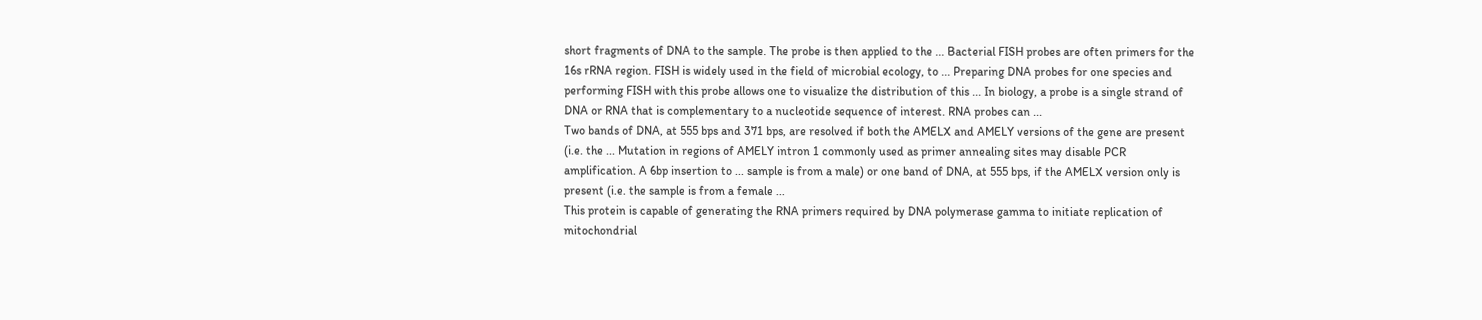short fragments of DNA to the sample. The probe is then applied to the ... Bacterial FISH probes are often primers for the 16s rRNA region. FISH is widely used in the field of microbial ecology, to ... Preparing DNA probes for one species and performing FISH with this probe allows one to visualize the distribution of this ... In biology, a probe is a single strand of DNA or RNA that is complementary to a nucleotide sequence of interest. RNA probes can ...
Two bands of DNA, at 555 bps and 371 bps, are resolved if both the AMELX and AMELY versions of the gene are present (i.e. the ... Mutation in regions of AMELY intron 1 commonly used as primer annealing sites may disable PCR amplification. A 6bp insertion to ... sample is from a male) or one band of DNA, at 555 bps, if the AMELX version only is present (i.e. the sample is from a female ...
This protein is capable of generating the RNA primers required by DNA polymerase gamma to initiate replication of mitochondrial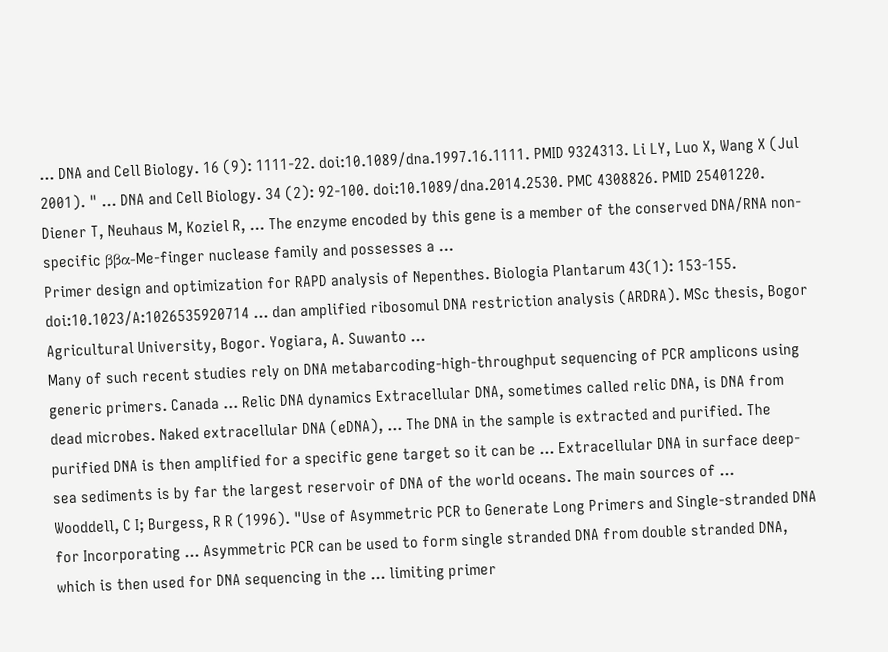... DNA and Cell Biology. 16 (9): 1111-22. doi:10.1089/dna.1997.16.1111. PMID 9324313. Li LY, Luo X, Wang X (Jul 2001). " ... DNA and Cell Biology. 34 (2): 92-100. doi:10.1089/dna.2014.2530. PMC 4308826. PMID 25401220. Diener T, Neuhaus M, Koziel R, ... The enzyme encoded by this gene is a member of the conserved DNA/RNA non-specific ββα-Me-finger nuclease family and possesses a ...
Primer design and optimization for RAPD analysis of Nepenthes. Biologia Plantarum 43(1): 153-155. doi:10.1023/A:1026535920714 ... dan amplified ribosomul DNA restriction analysis (ARDRA). MSc thesis, Bogor Agricultural University, Bogor. Yogiara, A. Suwanto ...
Many of such recent studies rely on DNA metabarcoding-high‐throughput sequencing of PCR amplicons using generic primers. Canada ... Relic DNA dynamics Extracellular DNA, sometimes called relic DNA, is DNA from dead microbes. Naked extracellular DNA (eDNA), ... The DNA in the sample is extracted and purified. The purified DNA is then amplified for a specific gene target so it can be ... Extracellular DNA in surface deep-sea sediments is by far the largest reservoir of DNA of the world oceans. The main sources of ...
Wooddell, C I; Burgess, R R (1996). "Use of Asymmetric PCR to Generate Long Primers and Single-stranded DNA for Incorporating ... Asymmetric PCR can be used to form single stranded DNA from double stranded DNA, which is then used for DNA sequencing in the ... limiting primer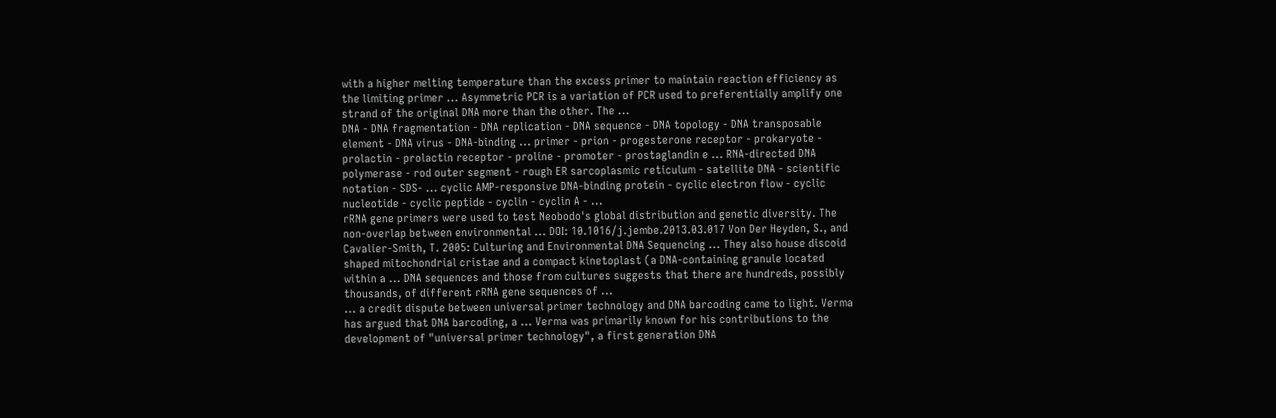with a higher melting temperature than the excess primer to maintain reaction efficiency as the limiting primer ... Asymmetric PCR is a variation of PCR used to preferentially amplify one strand of the original DNA more than the other. The ...
DNA - DNA fragmentation - DNA replication - DNA sequence - DNA topology - DNA transposable element - DNA virus - DNA-binding ... primer - prion - progesterone receptor - prokaryote - prolactin - prolactin receptor - proline - promoter - prostaglandin e ... RNA-directed DNA polymerase - rod outer segment - rough ER sarcoplasmic reticulum - satellite DNA - scientific notation - SDS- ... cyclic AMP-responsive DNA-binding protein - cyclic electron flow - cyclic nucleotide - cyclic peptide - cyclin - cyclin A - ...
rRNA gene primers were used to test Neobodo's global distribution and genetic diversity. The non-overlap between environmental ... DOI: 10.1016/j.jembe.2013.03.017 Von Der Heyden, S., and Cavalier-Smith, T. 2005: Culturing and Environmental DNA Sequencing ... They also house discoid shaped mitochondrial cristae and a compact kinetoplast (a DNA-containing granule located within a ... DNA sequences and those from cultures suggests that there are hundreds, possibly thousands, of different rRNA gene sequences of ...
... a credit dispute between universal primer technology and DNA barcoding came to light. Verma has argued that DNA barcoding, a ... Verma was primarily known for his contributions to the development of "universal primer technology", a first generation DNA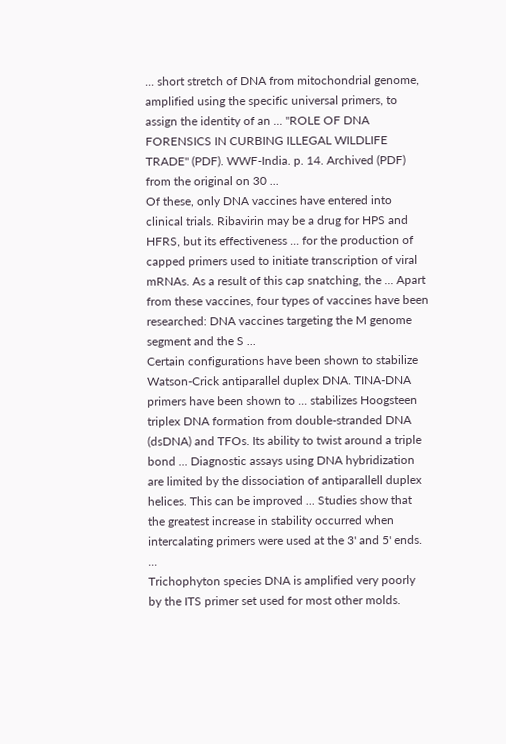... short stretch of DNA from mitochondrial genome, amplified using the specific universal primers, to assign the identity of an ... "ROLE OF DNA FORENSICS IN CURBING ILLEGAL WILDLIFE TRADE" (PDF). WWF-India. p. 14. Archived (PDF) from the original on 30 ...
Of these, only DNA vaccines have entered into clinical trials. Ribavirin may be a drug for HPS and HFRS, but its effectiveness ... for the production of capped primers used to initiate transcription of viral mRNAs. As a result of this cap snatching, the ... Apart from these vaccines, four types of vaccines have been researched: DNA vaccines targeting the M genome segment and the S ...
Certain configurations have been shown to stabilize Watson-Crick antiparallel duplex DNA. TINA-DNA primers have been shown to ... stabilizes Hoogsteen triplex DNA formation from double-stranded DNA (dsDNA) and TFOs. Its ability to twist around a triple bond ... Diagnostic assays using DNA hybridization are limited by the dissociation of antiparallell duplex helices. This can be improved ... Studies show that the greatest increase in stability occurred when intercalating primers were used at the 3' and 5' ends. ...
Trichophyton species DNA is amplified very poorly by the ITS primer set used for most other molds.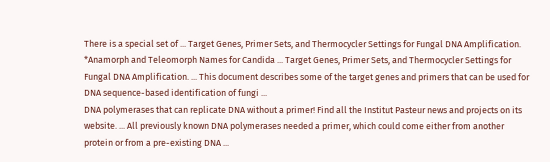There is a special set of ... Target Genes, Primer Sets, and Thermocycler Settings for Fungal DNA Amplification. *Anamorph and Teleomorph Names for Candida ... Target Genes, Primer Sets, and Thermocycler Settings for Fungal DNA Amplification. ... This document describes some of the target genes and primers that can be used for DNA sequence-based identification of fungi ...
DNA polymerases that can replicate DNA without a primer! Find all the Institut Pasteur news and projects on its website. ... All previously known DNA polymerases needed a primer, which could come either from another protein or from a pre-existing DNA ...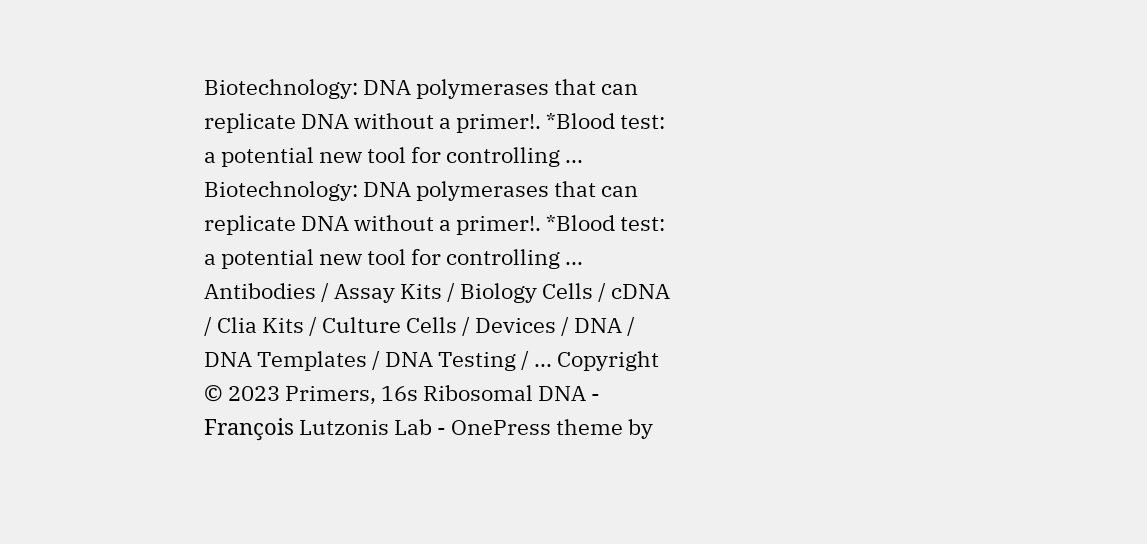Biotechnology: DNA polymerases that can replicate DNA without a primer!. *Blood test: a potential new tool for controlling ... Biotechnology: DNA polymerases that can replicate DNA without a primer!. *Blood test: a potential new tool for controlling ...
Antibodies / Assay Kits / Biology Cells / cDNA / Clia Kits / Culture Cells / Devices / DNA / DNA Templates / DNA Testing / ... Copyright © 2023 Primers, 16s Ribosomal DNA - François Lutzonis Lab - OnePress theme by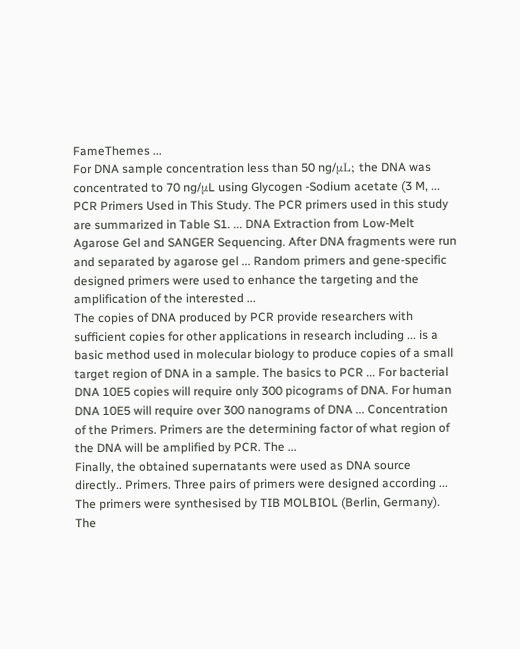FameThemes ...
For DNA sample concentration less than 50 ng/μL; the DNA was concentrated to 70 ng/μL using Glycogen -Sodium acetate (3 M, ... PCR Primers Used in This Study. The PCR primers used in this study are summarized in Table S1. ... DNA Extraction from Low-Melt Agarose Gel and SANGER Sequencing. After DNA fragments were run and separated by agarose gel ... Random primers and gene-specific designed primers were used to enhance the targeting and the amplification of the interested ...
The copies of DNA produced by PCR provide researchers with sufficient copies for other applications in research including ... is a basic method used in molecular biology to produce copies of a small target region of DNA in a sample. The basics to PCR ... For bacterial DNA 10E5 copies will require only 300 picograms of DNA. For human DNA 10E5 will require over 300 nanograms of DNA ... Concentration of the Primers. Primers are the determining factor of what region of the DNA will be amplified by PCR. The ...
Finally, the obtained supernatants were used as DNA source directly.. Primers. Three pairs of primers were designed according ... The primers were synthesised by TIB MOLBIOL (Berlin, Germany). The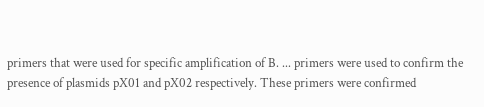primers that were used for specific amplification of B. ... primers were used to confirm the presence of plasmids pX01 and pX02 respectively. These primers were confirmed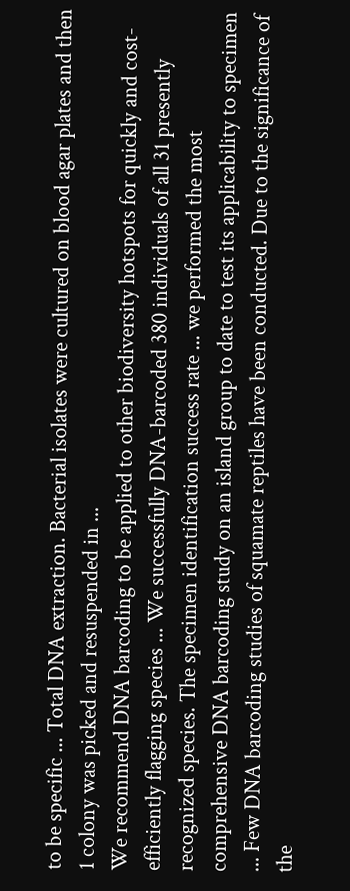to be specific ... Total DNA extraction. Bacterial isolates were cultured on blood agar plates and then 1 colony was picked and resuspended in ...
We recommend DNA barcoding to be applied to other biodiversity hotspots for quickly and cost-efficiently flagging species ... We successfully DNA-barcoded 380 individuals of all 31 presently recognized species. The specimen identification success rate ... we performed the most comprehensive DNA barcoding study on an island group to date to test its applicability to specimen ... Few DNA barcoding studies of squamate reptiles have been conducted. Due to the significance of the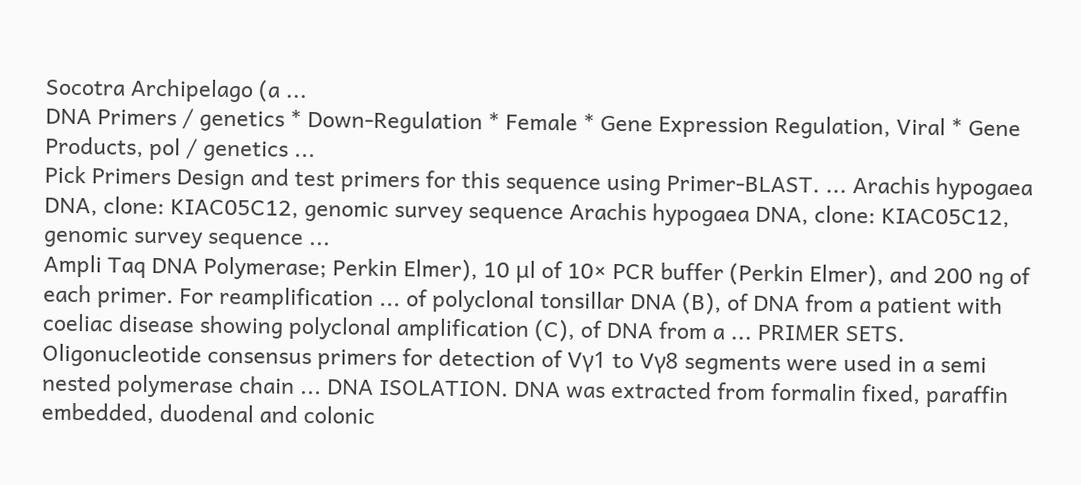Socotra Archipelago (a ...
DNA Primers / genetics * Down-Regulation * Female * Gene Expression Regulation, Viral * Gene Products, pol / genetics ...
Pick Primers Design and test primers for this sequence using Primer-BLAST. ... Arachis hypogaea DNA, clone: KIAC05C12, genomic survey sequence Arachis hypogaea DNA, clone: KIAC05C12, genomic survey sequence ...
Ampli Taq DNA Polymerase; Perkin Elmer), 10 μl of 10× PCR buffer (Perkin Elmer), and 200 ng of each primer. For reamplification ... of polyclonal tonsillar DNA (B), of DNA from a patient with coeliac disease showing polyclonal amplification (C), of DNA from a ... PRIMER SETS. Oligonucleotide consensus primers for detection of Vγ1 to Vγ8 segments were used in a semi nested polymerase chain ... DNA ISOLATION. DNA was extracted from formalin fixed, paraffin embedded, duodenal and colonic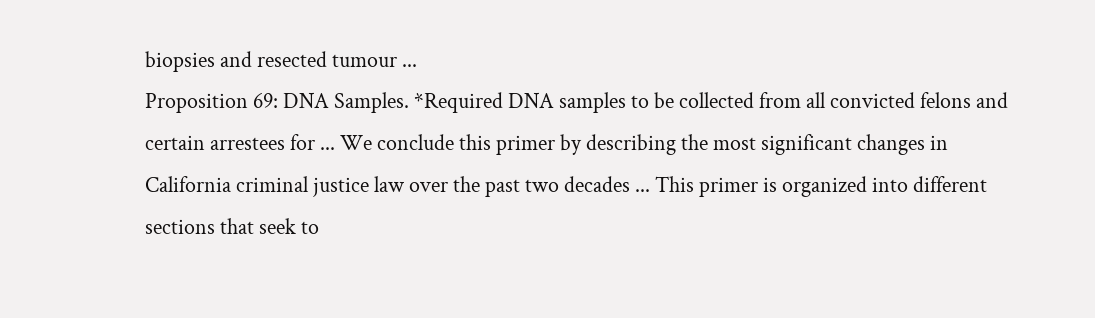biopsies and resected tumour ...
Proposition 69: DNA Samples. *Required DNA samples to be collected from all convicted felons and certain arrestees for ... We conclude this primer by describing the most significant changes in California criminal justice law over the past two decades ... This primer is organized into different sections that seek to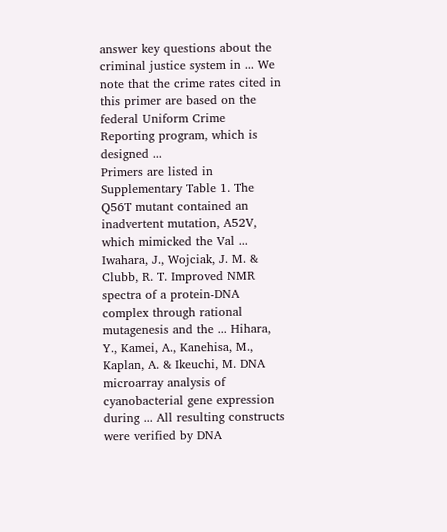answer key questions about the criminal justice system in ... We note that the crime rates cited in this primer are based on the federal Uniform Crime Reporting program, which is designed ...
Primers are listed in Supplementary Table 1. The Q56T mutant contained an inadvertent mutation, A52V, which mimicked the Val ... Iwahara, J., Wojciak, J. M. & Clubb, R. T. Improved NMR spectra of a protein-DNA complex through rational mutagenesis and the ... Hihara, Y., Kamei, A., Kanehisa, M., Kaplan, A. & Ikeuchi, M. DNA microarray analysis of cyanobacterial gene expression during ... All resulting constructs were verified by DNA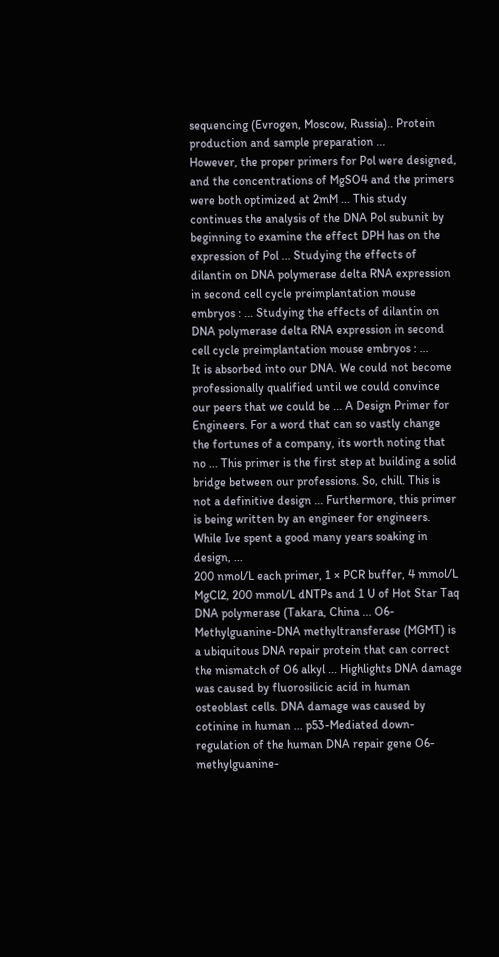sequencing (Evrogen, Moscow, Russia).. Protein production and sample preparation ...
However, the proper primers for Pol were designed, and the concentrations of MgSO4 and the primers were both optimized at 2mM ... This study continues the analysis of the DNA Pol subunit by beginning to examine the effect DPH has on the expression of Pol ... Studying the effects of dilantin on DNA polymerase delta RNA expression in second cell cycle preimplantation mouse embryos : ... Studying the effects of dilantin on DNA polymerase delta RNA expression in second cell cycle preimplantation mouse embryos : ...
It is absorbed into our DNA. We could not become professionally qualified until we could convince our peers that we could be ... A Design Primer for Engineers. For a word that can so vastly change the fortunes of a company, its worth noting that no ... This primer is the first step at building a solid bridge between our professions. So, chill. This is not a definitive design ... Furthermore, this primer is being written by an engineer for engineers. While Ive spent a good many years soaking in design, ...
200 nmol/L each primer, 1 × PCR buffer, 4 mmol/L MgCl2, 200 mmol/L dNTPs and 1 U of Hot Star Taq DNA polymerase (Takara, China ... O6-Methylguanine-DNA methyltransferase (MGMT) is a ubiquitous DNA repair protein that can correct the mismatch of O6 alkyl ... Highlights DNA damage was caused by fluorosilicic acid in human osteoblast cells. DNA damage was caused by cotinine in human ... p53-Mediated down-regulation of the human DNA repair gene O6-methylguanine-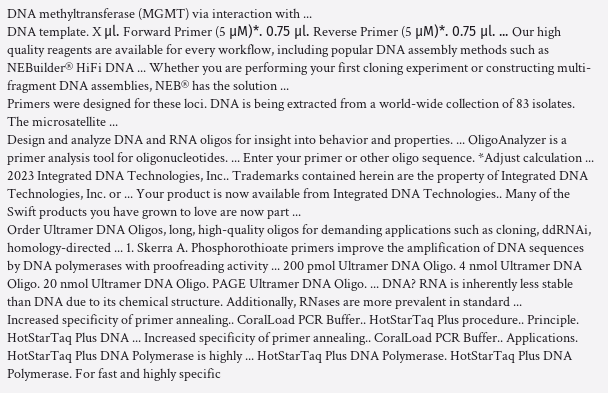DNA methyltransferase (MGMT) via interaction with ...
DNA template. X μl. Forward Primer (5 μM)*. 0.75 μl. Reverse Primer (5 μM)*. 0.75 μl. ... Our high quality reagents are available for every workflow, including popular DNA assembly methods such as NEBuilder® HiFi DNA ... Whether you are performing your first cloning experiment or constructing multi-fragment DNA assemblies, NEB® has the solution ...
Primers were designed for these loci. DNA is being extracted from a world-wide collection of 83 isolates. The microsatellite ...
Design and analyze DNA and RNA oligos for insight into behavior and properties. ... OligoAnalyzer is a primer analysis tool for oligonucleotides. ... Enter your primer or other oligo sequence. *Adjust calculation ... 2023 Integrated DNA Technologies, Inc.. Trademarks contained herein are the property of Integrated DNA Technologies, Inc. or ... Your product is now available from Integrated DNA Technologies.. Many of the Swift products you have grown to love are now part ...
Order Ultramer DNA Oligos, long, high-quality oligos for demanding applications such as cloning, ddRNAi, homology-directed ... 1. Skerra A. Phosphorothioate primers improve the amplification of DNA sequences by DNA polymerases with proofreading activity ... 200 pmol Ultramer DNA Oligo. 4 nmol Ultramer DNA Oligo. 20 nmol Ultramer DNA Oligo. PAGE Ultramer DNA Oligo. ... DNA? RNA is inherently less stable than DNA due to its chemical structure. Additionally, RNases are more prevalent in standard ...
Increased specificity of primer annealing.. CoralLoad PCR Buffer.. HotStarTaq Plus procedure.. Principle. HotStarTaq Plus DNA ... Increased specificity of primer annealing.. CoralLoad PCR Buffer.. Applications. HotStarTaq Plus DNA Polymerase is highly ... HotStarTaq Plus DNA Polymerase. HotStarTaq Plus DNA Polymerase. For fast and highly specific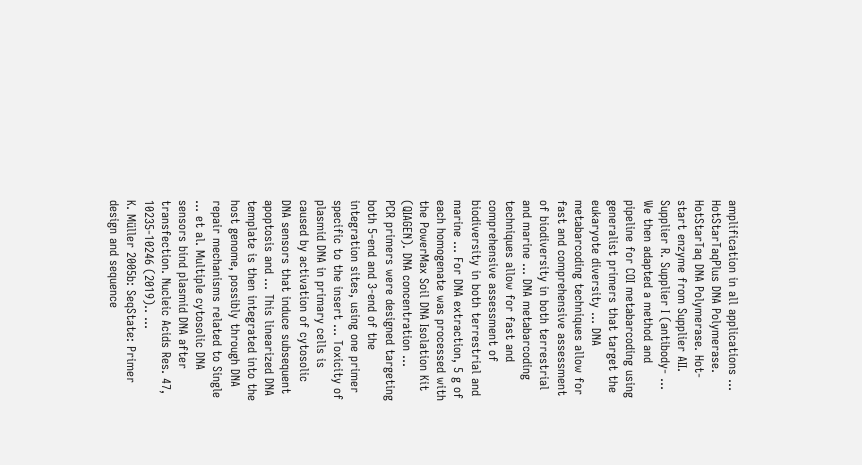amplification in all applications ... HotStarTaqPlus DNA Polymerase. HotStarTaq DNA Polymerase. Hot-start enzyme from Supplier AII. Supplier R. Supplier I (antibody- ...
We then adapted a method and pipeline for COI metabarcoding using generalist primers that target the eukaryote diversity ... DNA metabarcoding techniques allow for fast and comprehensive assessment of biodiversity in both terrestrial and marine ... DNA metabarcoding techniques allow for fast and comprehensive assessment of biodiversity in both terrestrial and marine ... For DNA extraction, 5 g of each homogenate was processed with the PowerMax Soil DNA Isolation Kit (QIAGEN). DNA concentration ...
PCR primers were designed targeting both 5-end and 3-end of the integration sites, using one primer specific to the insert ... Toxicity of plasmid DNA in primary cells is caused by activation of cytosolic DNA sensors that induce subsequent apoptosis and ... This linearized DNA template is then integrated into the host genome, possibly through DNA repair mechanisms related to Single ... et al. Multiple cytosolic DNA sensors bind plasmid DNA after transfection. Nucleic Acids Res. 47, 10235-10246 (2019).. ...
K. Müller 2005b: SeqState: Primer design and sequence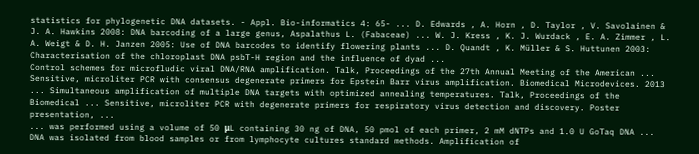statistics for phylogenetic DNA datasets. - Appl. Bio-informatics 4: 65- ... D. Edwards , A. Horn , D. Taylor , V. Savolainen & J. A. Hawkins 2008: DNA barcoding of a large genus, Aspalathus L. (Fabaceae) ... W. J. Kress , K. J. Wurdack , E. A. Zimmer , L. A. Weigt & D. H. Janzen 2005: Use of DNA barcodes to identify flowering plants ... D. Quandt , K. Müller & S. Huttunen 2003: Characterisation of the chloroplast DNA psbT-H region and the influence of dyad ...
Control schemes for microfludic viral DNA/RNA amplification. Talk, Proceedings of the 27th Annual Meeting of the American ... Sensitive, microliter PCR with consensus degenerate primers for Epstein Barr virus amplification. Biomedical Microdevices. 2013 ... Simultaneous amplification of multiple DNA targets with optimized annealing temperatures. Talk, Proceedings of the Biomedical ... Sensitive, microliter PCR with degenerate primers for respiratory virus detection and discovery. Poster presentation, ...
... was performed using a volume of 50 μL containing 30 ng of DNA, 50 pmol of each primer, 2 mM dNTPs and 1.0 U GoTaq DNA ... DNA was isolated from blood samples or from lymphocyte cultures standard methods. Amplification of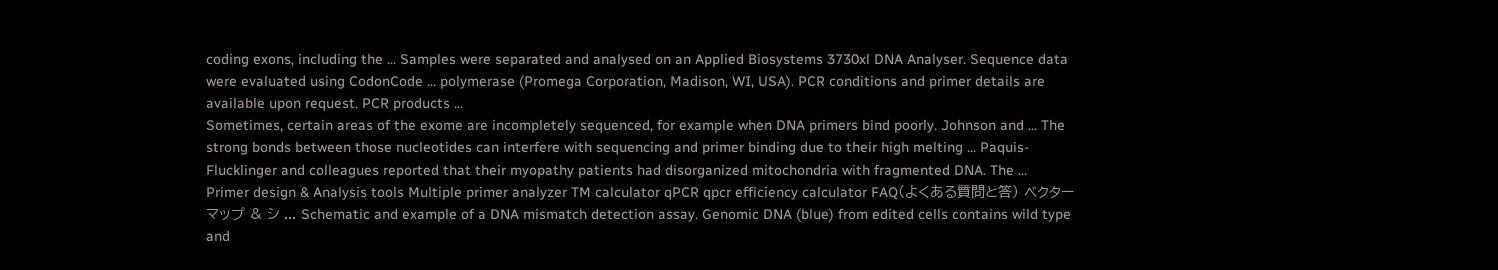coding exons, including the ... Samples were separated and analysed on an Applied Biosystems 3730xl DNA Analyser. Sequence data were evaluated using CodonCode ... polymerase (Promega Corporation, Madison, WI, USA). PCR conditions and primer details are available upon request. PCR products ...
Sometimes, certain areas of the exome are incompletely sequenced, for example when DNA primers bind poorly. Johnson and ... The strong bonds between those nucleotides can interfere with sequencing and primer binding due to their high melting ... Paquis-Flucklinger and colleagues reported that their myopathy patients had disorganized mitochondria with fragmented DNA. The ...
Primer design & Analysis tools Multiple primer analyzer TM calculator qPCR qpcr efficiency calculator FAQ(よくある質問と答) ベクターマップ & シ ... Schematic and example of a DNA mismatch detection assay. Genomic DNA (blue) from edited cells contains wild type and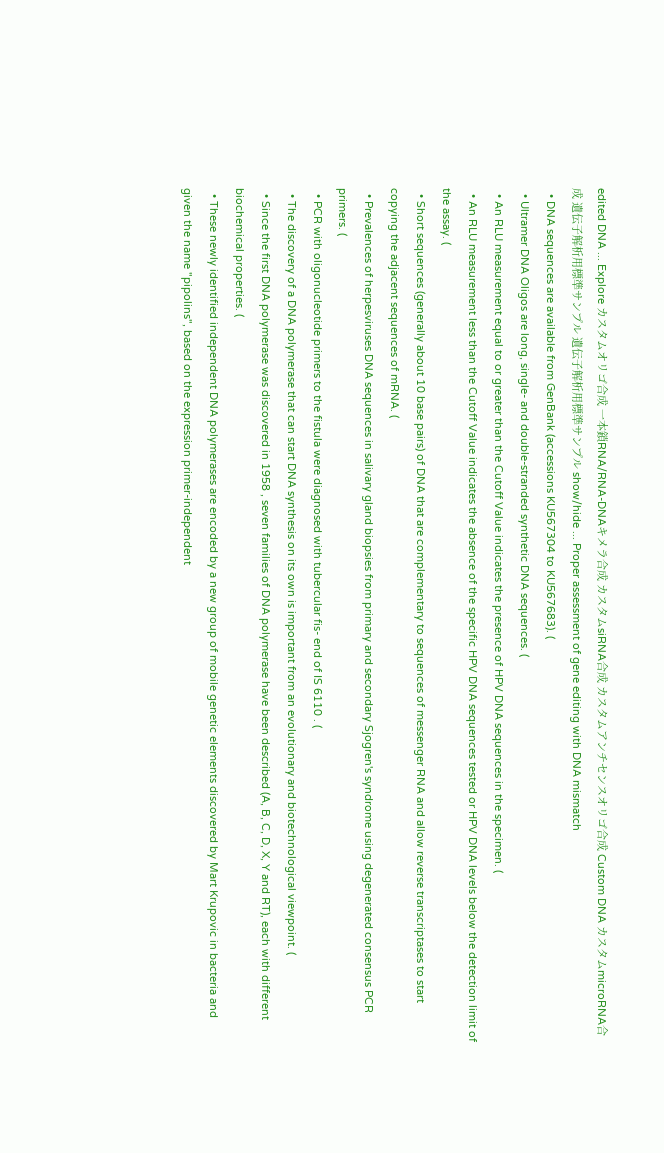edited DNA ... Explore カスタムオリゴ合成 一本鎖RNA/RNA-DNAキメラ合成 カスタムsiRNA合成 カスタムアンチセンスオリゴ合成 Custom DNA カスタムmicroRNA合成 遺伝子解析用標準サンプル 遺伝子解析用標準サンプル show/hide ... Proper assessment of gene editing with DNA mismatch
  • DNA sequences are available from GenBank (accessions KU567304 to KU567683). (
  • Ultramer DNA Oligos are long, single- and double-stranded synthetic DNA sequences. (
  • An RLU measurement equal to or greater than the Cutoff Value indicates the presence of HPV DNA sequences in the specimen. (
  • An RLU measurement less than the Cutoff Value indicates the absence of the specific HPV DNA sequences tested or HPV DNA levels below the detection limit of the assay. (
  • Short sequences (generally about 10 base pairs) of DNA that are complementary to sequences of messenger RNA and allow reverse transcriptases to start copying the adjacent sequences of mRNA. (
  • Prevalences of herpesviruses DNA sequences in salivary gland biopsies from primary and secondary Sjogren's syndrome using degenerated consensus PCR primers. (
  • PCR with oligonucleotide primers to the fistula were diagnosed with tubercular fis- end of IS 6110 . (
  • The discovery of a DNA polymerase that can start DNA synthesis on its own is important from an evolutionary and biotechnological viewpoint. (
  • Since the first DNA polymerase was discovered in 1958 , seven families of DNA polymerase have been described (A, B, C, D, X, Y and RT), each with different biochemical properties. (
  • These newly identified independent DNA polymerases are encoded by a new group of mobile genetic elements discovered by Mart Krupovic in bacteria and given the name "pipolins", based on the expression primer-independent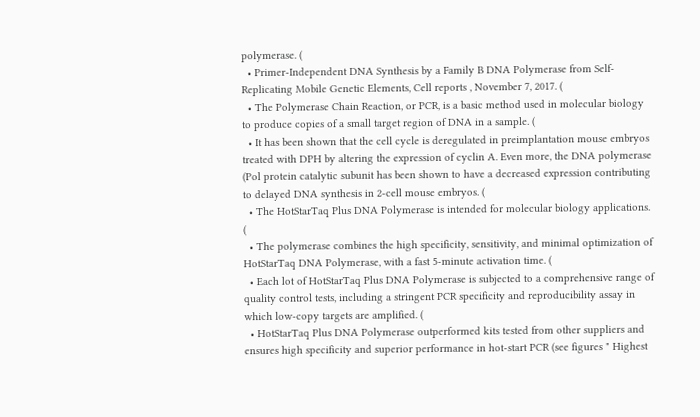polymerase. (
  • Primer-Independent DNA Synthesis by a Family B DNA Polymerase from Self-Replicating Mobile Genetic Elements, Cell reports , November 7, 2017. (
  • The Polymerase Chain Reaction, or PCR, is a basic method used in molecular biology to produce copies of a small target region of DNA in a sample. (
  • It has been shown that the cell cycle is deregulated in preimplantation mouse embryos treated with DPH by altering the expression of cyclin A. Even more, the DNA polymerase (Pol protein catalytic subunit has been shown to have a decreased expression contributing to delayed DNA synthesis in 2-cell mouse embryos. (
  • The HotStarTaq Plus DNA Polymerase is intended for molecular biology applications. (
  • The polymerase combines the high specificity, sensitivity, and minimal optimization of HotStarTaq DNA Polymerase, with a fast 5-minute activation time. (
  • Each lot of HotStarTaq Plus DNA Polymerase is subjected to a comprehensive range of quality control tests, including a stringent PCR specificity and reproducibility assay in which low-copy targets are amplified. (
  • HotStarTaq Plus DNA Polymerase outperformed kits tested from other suppliers and ensures high specificity and superior performance in hot-start PCR (see figures " Highest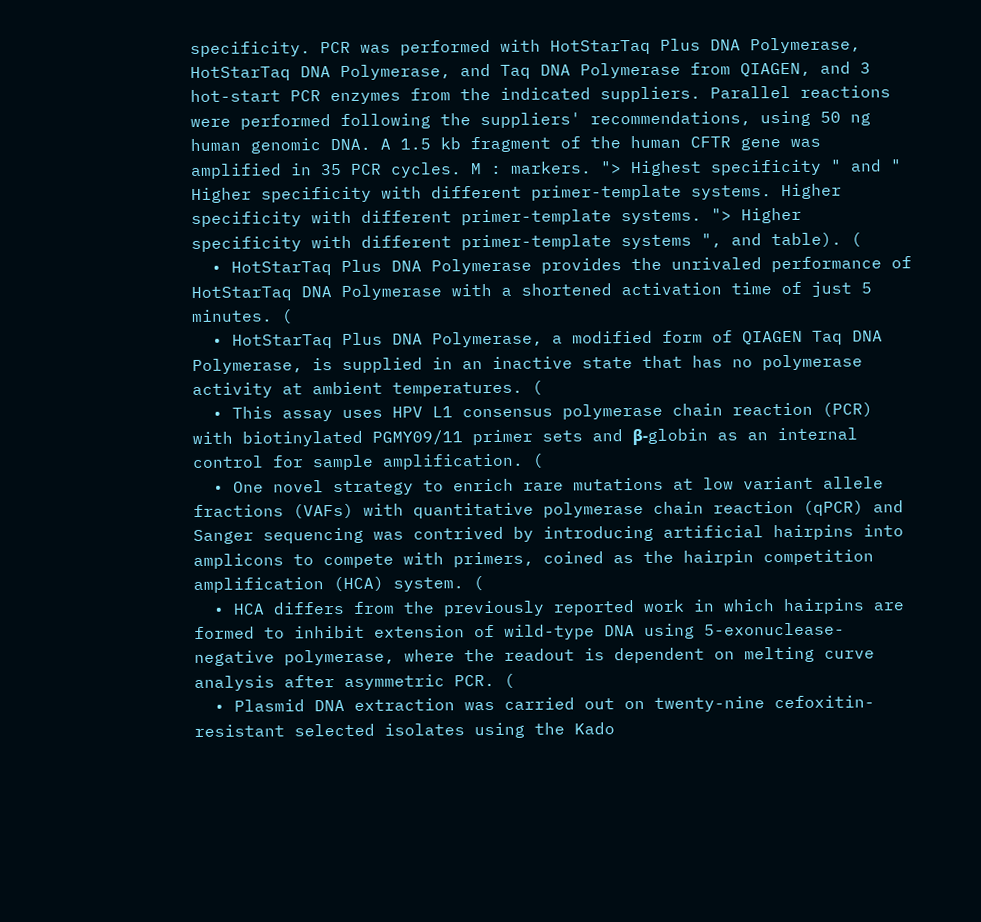specificity. PCR was performed with HotStarTaq Plus DNA Polymerase, HotStarTaq DNA Polymerase, and Taq DNA Polymerase from QIAGEN, and 3 hot-start PCR enzymes from the indicated suppliers. Parallel reactions were performed following the suppliers' recommendations, using 50 ng human genomic DNA. A 1.5 kb fragment of the human CFTR gene was amplified in 35 PCR cycles. M : markers. "> Highest specificity " and " Higher specificity with different primer-template systems. Higher specificity with different primer-template systems. "> Higher specificity with different primer-template systems ", and table). (
  • HotStarTaq Plus DNA Polymerase provides the unrivaled performance of HotStarTaq DNA Polymerase with a shortened activation time of just 5 minutes. (
  • HotStarTaq Plus DNA Polymerase, a modified form of QIAGEN Taq DNA Polymerase, is supplied in an inactive state that has no polymerase activity at ambient temperatures. (
  • This assay uses HPV L1 consensus polymerase chain reaction (PCR) with biotinylated PGMY09/11 primer sets and β-globin as an internal control for sample amplification. (
  • One novel strategy to enrich rare mutations at low variant allele fractions (VAFs) with quantitative polymerase chain reaction (qPCR) and Sanger sequencing was contrived by introducing artificial hairpins into amplicons to compete with primers, coined as the hairpin competition amplification (HCA) system. (
  • HCA differs from the previously reported work in which hairpins are formed to inhibit extension of wild-type DNA using 5-exonuclease-negative polymerase, where the readout is dependent on melting curve analysis after asymmetric PCR. (
  • Plasmid DNA extraction was carried out on twenty-nine cefoxitin-resistant selected isolates using the Kado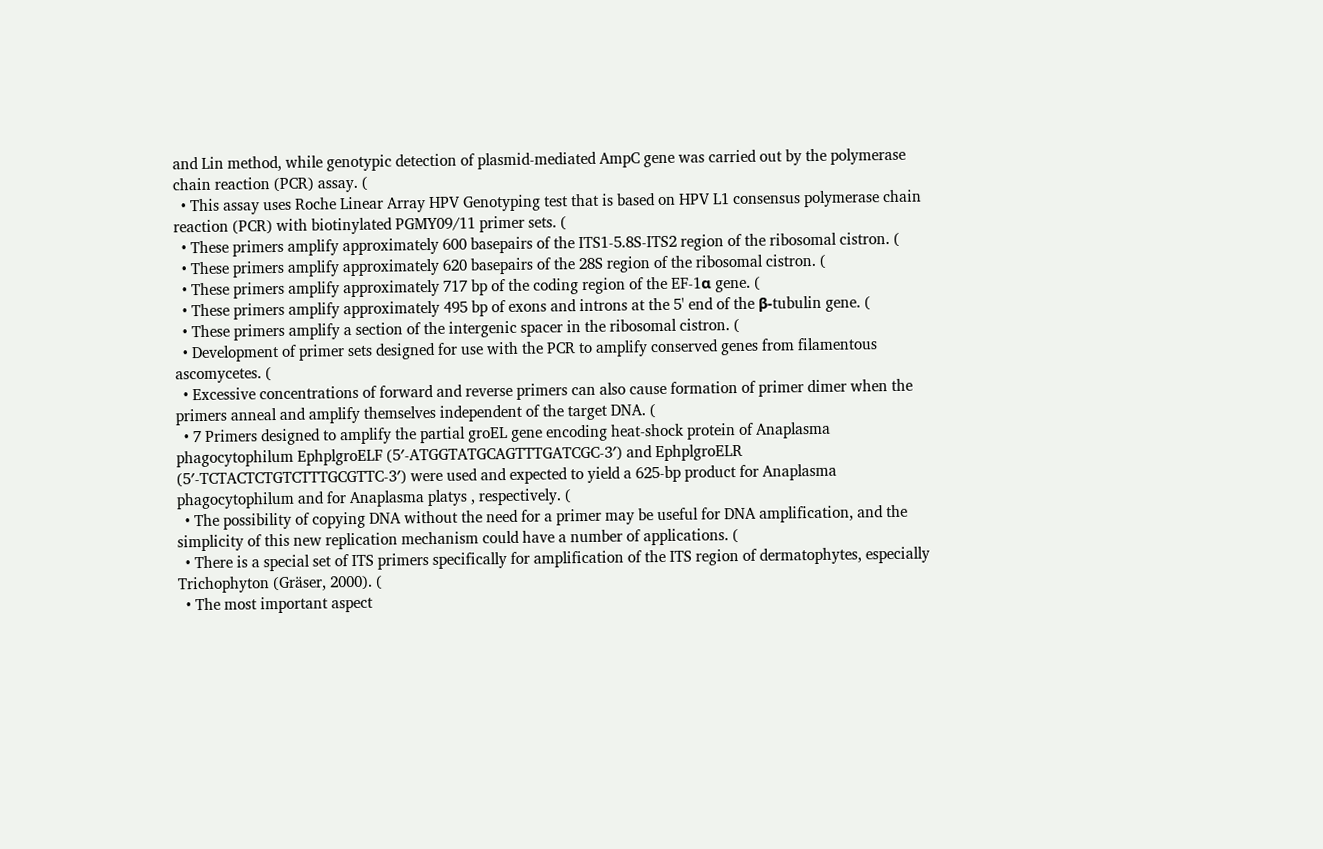and Lin method, while genotypic detection of plasmid-mediated AmpC gene was carried out by the polymerase chain reaction (PCR) assay. (
  • This assay uses Roche Linear Array HPV Genotyping test that is based on HPV L1 consensus polymerase chain reaction (PCR) with biotinylated PGMY09/11 primer sets. (
  • These primers amplify approximately 600 basepairs of the ITS1-5.8S-ITS2 region of the ribosomal cistron. (
  • These primers amplify approximately 620 basepairs of the 28S region of the ribosomal cistron. (
  • These primers amplify approximately 717 bp of the coding region of the EF-1α gene. (
  • These primers amplify approximately 495 bp of exons and introns at the 5' end of the β-tubulin gene. (
  • These primers amplify a section of the intergenic spacer in the ribosomal cistron. (
  • Development of primer sets designed for use with the PCR to amplify conserved genes from filamentous ascomycetes. (
  • Excessive concentrations of forward and reverse primers can also cause formation of primer dimer when the primers anneal and amplify themselves independent of the target DNA. (
  • 7 Primers designed to amplify the partial groEL gene encoding heat-shock protein of Anaplasma phagocytophilum EphplgroELF (5′-ATGGTATGCAGTTTGATCGC-3′) and EphplgroELR (5′-TCTACTCTGTCTTTGCGTTC-3′) were used and expected to yield a 625-bp product for Anaplasma phagocytophilum and for Anaplasma platys , respectively. (
  • The possibility of copying DNA without the need for a primer may be useful for DNA amplification, and the simplicity of this new replication mechanism could have a number of applications. (
  • There is a special set of ITS primers specifically for amplification of the ITS region of dermatophytes, especially Trichophyton (Gräser, 2000). (
  • The most important aspect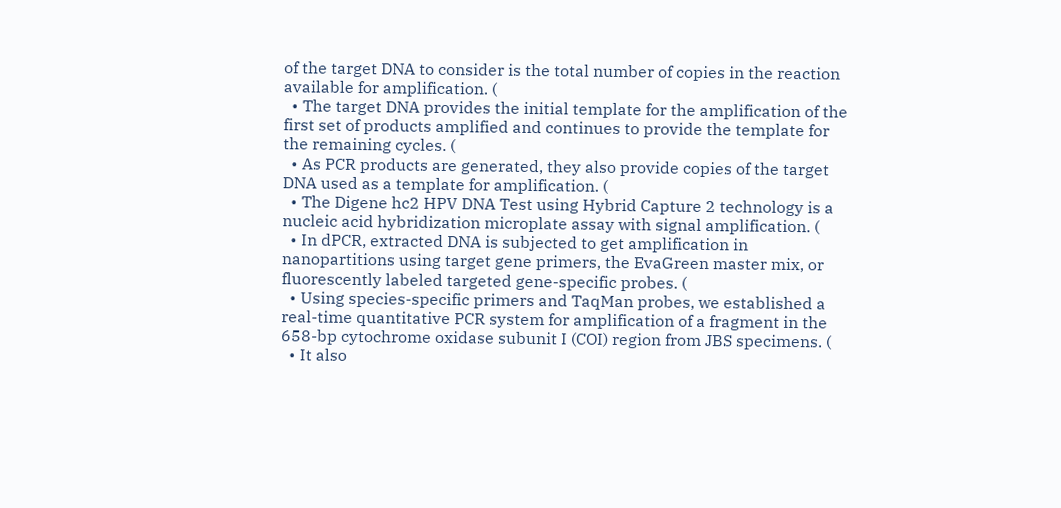of the target DNA to consider is the total number of copies in the reaction available for amplification. (
  • The target DNA provides the initial template for the amplification of the first set of products amplified and continues to provide the template for the remaining cycles. (
  • As PCR products are generated, they also provide copies of the target DNA used as a template for amplification. (
  • The Digene hc2 HPV DNA Test using Hybrid Capture 2 technology is a nucleic acid hybridization microplate assay with signal amplification. (
  • In dPCR, extracted DNA is subjected to get amplification in nanopartitions using target gene primers, the EvaGreen master mix, or fluorescently labeled targeted gene-specific probes. (
  • Using species-specific primers and TaqMan probes, we established a real-time quantitative PCR system for amplification of a fragment in the 658-bp cytochrome oxidase subunit I (COI) region from JBS specimens. (
  • It also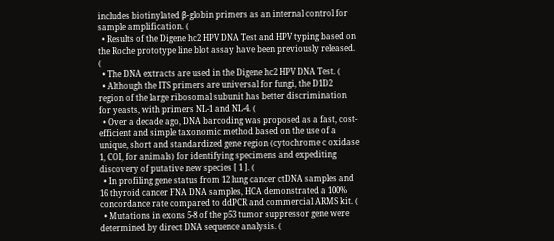includes biotinylated β-globin primers as an internal control for sample amplification. (
  • Results of the Digene hc2 HPV DNA Test and HPV typing based on the Roche prototype line blot assay have been previously released. (
  • The DNA extracts are used in the Digene hc2 HPV DNA Test. (
  • Although the ITS primers are universal for fungi, the D1D2 region of the large ribosomal subunit has better discrimination for yeasts, with primers NL-1 and NL-4. (
  • Over a decade ago, DNA barcoding was proposed as a fast, cost-efficient and simple taxonomic method based on the use of a unique, short and standardized gene region (cytochrome c oxidase 1, COI, for animals) for identifying specimens and expediting discovery of putative new species [ 1 ]. (
  • In profiling gene status from 12 lung cancer ctDNA samples and 16 thyroid cancer FNA DNA samples, HCA demonstrated a 100% concordance rate compared to ddPCR and commercial ARMS kit. (
  • Mutations in exons 5-8 of the p53 tumor suppressor gene were determined by direct DNA sequence analysis. (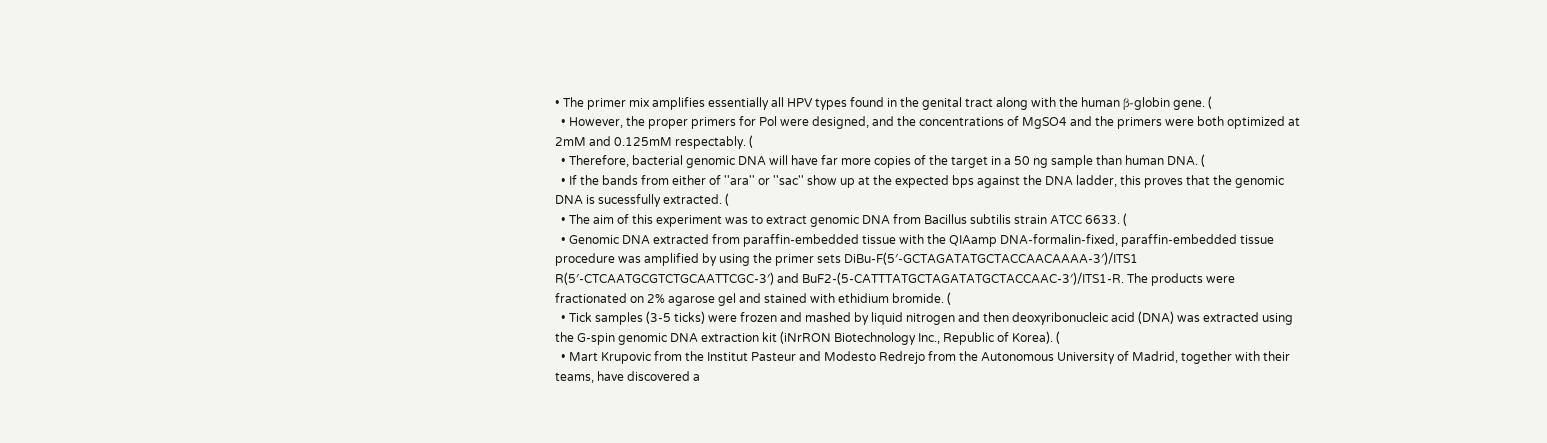• The primer mix amplifies essentially all HPV types found in the genital tract along with the human β-globin gene. (
  • However, the proper primers for Pol were designed, and the concentrations of MgSO4 and the primers were both optimized at 2mM and 0.125mM respectably. (
  • Therefore, bacterial genomic DNA will have far more copies of the target in a 50 ng sample than human DNA. (
  • If the bands from either of ''ara'' or ''sac'' show up at the expected bps against the DNA ladder, this proves that the genomic DNA is sucessfully extracted. (
  • The aim of this experiment was to extract genomic DNA from Bacillus subtilis strain ATCC 6633. (
  • Genomic DNA extracted from paraffin-embedded tissue with the QIAamp DNA-formalin-fixed, paraffin-embedded tissue procedure was amplified by using the primer sets DiBu-F(5′-GCTAGATATGCTACCAACAAAA-3′)/ITS1 R(5′-CTCAATGCGTCTGCAATTCGC-3′) and BuF2-(5-CATTTATGCTAGATATGCTACCAAC-3′)/ITS1-R. The products were fractionated on 2% agarose gel and stained with ethidium bromide. (
  • Tick samples (3-5 ticks) were frozen and mashed by liquid nitrogen and then deoxyribonucleic acid (DNA) was extracted using the G-spin genomic DNA extraction kit (iNrRON Biotechnology Inc., Republic of Korea). (
  • Mart Krupovic from the Institut Pasteur and Modesto Redrejo from the Autonomous University of Madrid, together with their teams, have discovered a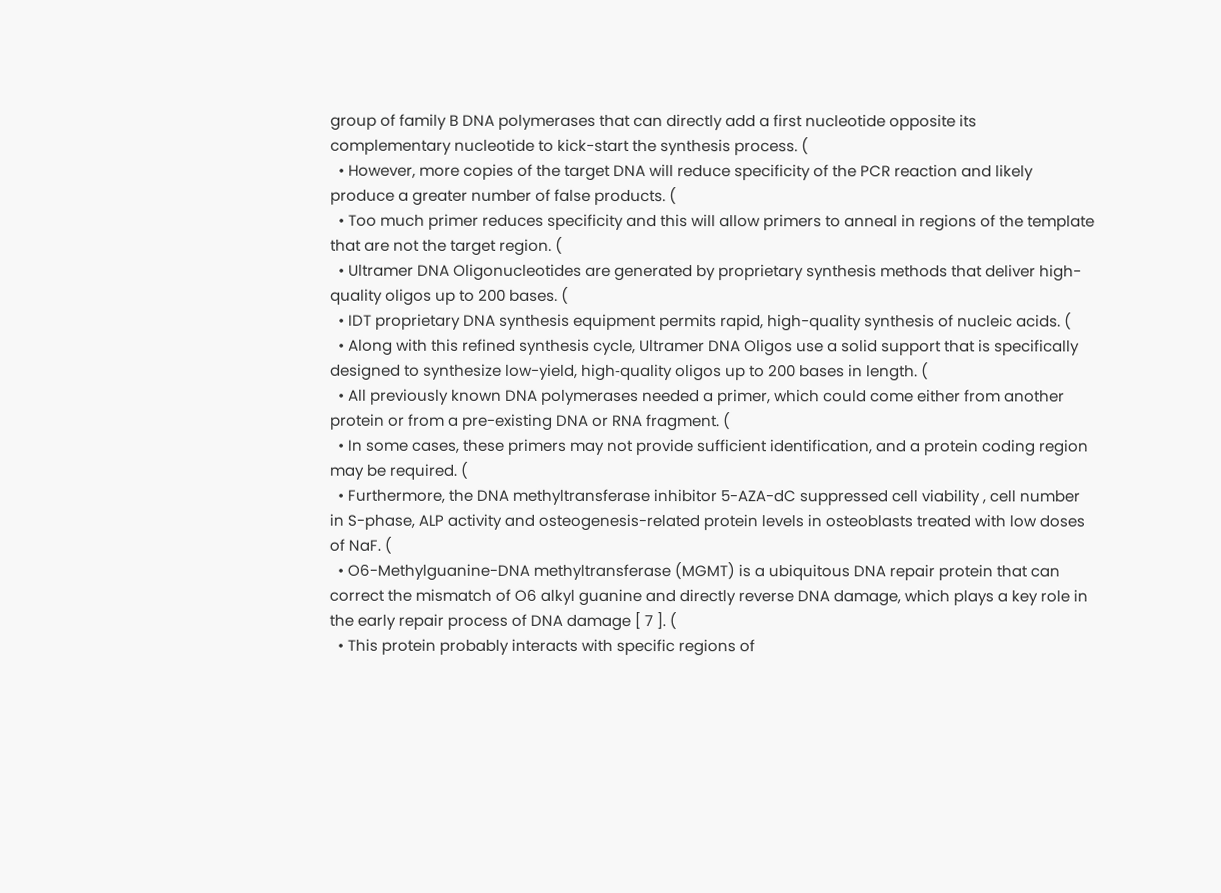group of family B DNA polymerases that can directly add a first nucleotide opposite its complementary nucleotide to kick-start the synthesis process. (
  • However, more copies of the target DNA will reduce specificity of the PCR reaction and likely produce a greater number of false products. (
  • Too much primer reduces specificity and this will allow primers to anneal in regions of the template that are not the target region. (
  • Ultramer DNA Oligonucleotides are generated by proprietary synthesis methods that deliver high-quality oligos up to 200 bases. (
  • IDT proprietary DNA synthesis equipment permits rapid, high-quality synthesis of nucleic acids. (
  • Along with this refined synthesis cycle, Ultramer DNA Oligos use a solid support that is specifically designed to synthesize low-yield, high‑quality oligos up to 200 bases in length. (
  • All previously known DNA polymerases needed a primer, which could come either from another protein or from a pre-existing DNA or RNA fragment. (
  • In some cases, these primers may not provide sufficient identification, and a protein coding region may be required. (
  • Furthermore, the DNA methyltransferase inhibitor 5-AZA-dC suppressed cell viability , cell number in S-phase, ALP activity and osteogenesis-related protein levels in osteoblasts treated with low doses of NaF. (
  • O6-Methylguanine-DNA methyltransferase (MGMT) is a ubiquitous DNA repair protein that can correct the mismatch of O6 alkyl guanine and directly reverse DNA damage, which plays a key role in the early repair process of DNA damage [ 7 ]. (
  • This protein probably interacts with specific regions of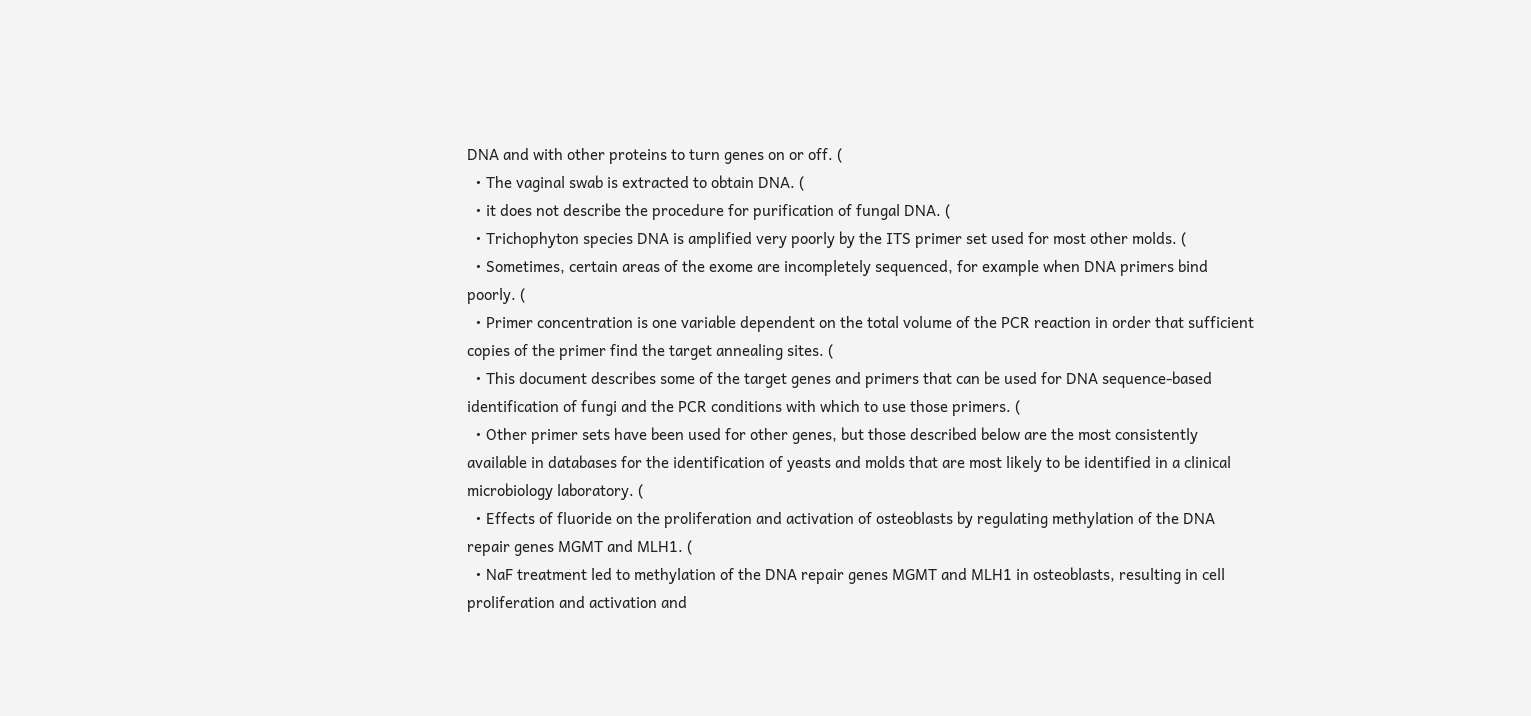DNA and with other proteins to turn genes on or off. (
  • The vaginal swab is extracted to obtain DNA. (
  • it does not describe the procedure for purification of fungal DNA. (
  • Trichophyton species DNA is amplified very poorly by the ITS primer set used for most other molds. (
  • Sometimes, certain areas of the exome are incompletely sequenced, for example when DNA primers bind poorly. (
  • Primer concentration is one variable dependent on the total volume of the PCR reaction in order that sufficient copies of the primer find the target annealing sites. (
  • This document describes some of the target genes and primers that can be used for DNA sequence-based identification of fungi and the PCR conditions with which to use those primers. (
  • Other primer sets have been used for other genes, but those described below are the most consistently available in databases for the identification of yeasts and molds that are most likely to be identified in a clinical microbiology laboratory. (
  • Effects of fluoride on the proliferation and activation of osteoblasts by regulating methylation of the DNA repair genes MGMT and MLH1. (
  • NaF treatment led to methylation of the DNA repair genes MGMT and MLH1 in osteoblasts, resulting in cell proliferation and activation and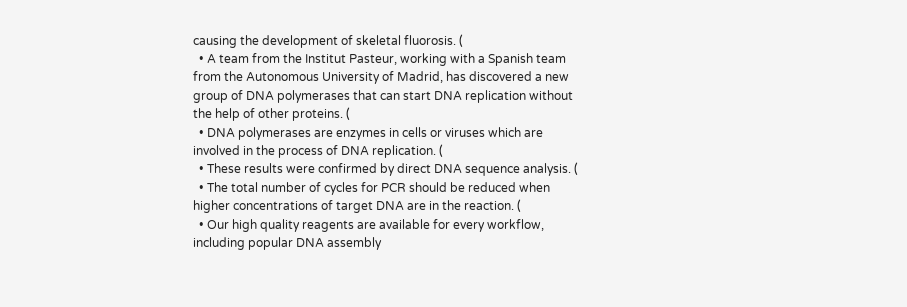causing the development of skeletal fluorosis. (
  • A team from the Institut Pasteur, working with a Spanish team from the Autonomous University of Madrid, has discovered a new group of DNA polymerases that can start DNA replication without the help of other proteins. (
  • DNA polymerases are enzymes in cells or viruses which are involved in the process of DNA replication. (
  • These results were confirmed by direct DNA sequence analysis. (
  • The total number of cycles for PCR should be reduced when higher concentrations of target DNA are in the reaction. (
  • Our high quality reagents are available for every workflow, including popular DNA assembly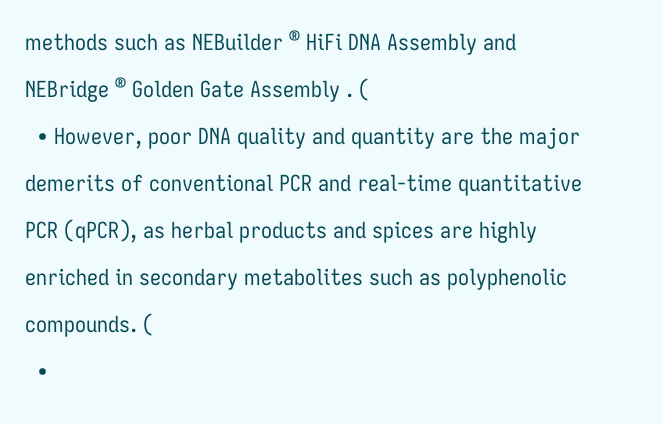methods such as NEBuilder ® HiFi DNA Assembly and NEBridge ® Golden Gate Assembly . (
  • However, poor DNA quality and quantity are the major demerits of conventional PCR and real-time quantitative PCR (qPCR), as herbal products and spices are highly enriched in secondary metabolites such as polyphenolic compounds. (
  •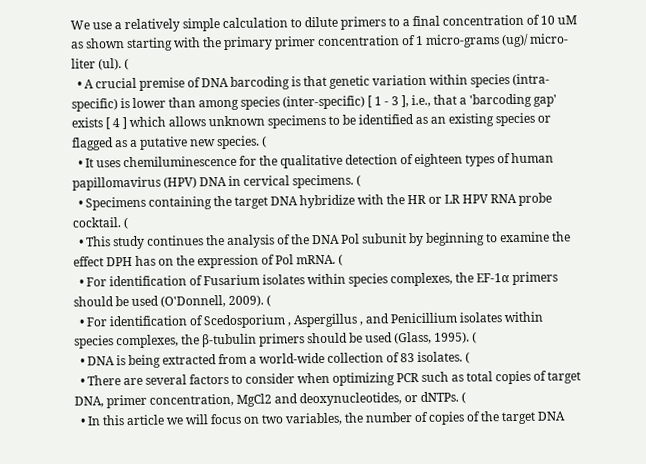We use a relatively simple calculation to dilute primers to a final concentration of 10 uM as shown starting with the primary primer concentration of 1 micro-grams (ug)/ micro-liter (ul). (
  • A crucial premise of DNA barcoding is that genetic variation within species (intra-specific) is lower than among species (inter-specific) [ 1 - 3 ], i.e., that a 'barcoding gap' exists [ 4 ] which allows unknown specimens to be identified as an existing species or flagged as a putative new species. (
  • It uses chemiluminescence for the qualitative detection of eighteen types of human papillomavirus (HPV) DNA in cervical specimens. (
  • Specimens containing the target DNA hybridize with the HR or LR HPV RNA probe cocktail. (
  • This study continues the analysis of the DNA Pol subunit by beginning to examine the effect DPH has on the expression of Pol mRNA. (
  • For identification of Fusarium isolates within species complexes, the EF-1α primers should be used (O'Donnell, 2009). (
  • For identification of Scedosporium , Aspergillus , and Penicillium isolates within species complexes, the β-tubulin primers should be used (Glass, 1995). (
  • DNA is being extracted from a world-wide collection of 83 isolates. (
  • There are several factors to consider when optimizing PCR such as total copies of target DNA, primer concentration, MgCl2 and deoxynucleotides, or dNTPs. (
  • In this article we will focus on two variables, the number of copies of the target DNA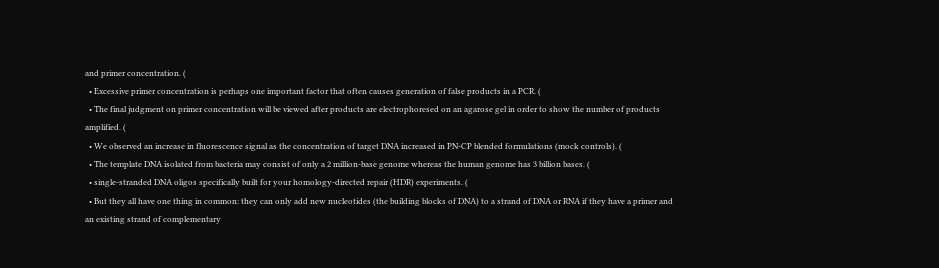and primer concentration. (
  • Excessive primer concentration is perhaps one important factor that often causes generation of false products in a PCR. (
  • The final judgment on primer concentration will be viewed after products are electrophoresed on an agarose gel in order to show the number of products amplified. (
  • We observed an increase in fluorescence signal as the concentration of target DNA increased in PN-CP blended formulations (mock controls). (
  • The template DNA isolated from bacteria may consist of only a 2 million-base genome whereas the human genome has 3 billion bases. (
  • single-stranded DNA oligos specifically built for your homology-directed repair (HDR) experiments. (
  • But they all have one thing in common: they can only add new nucleotides (the building blocks of DNA) to a strand of DNA or RNA if they have a primer and an existing strand of complementary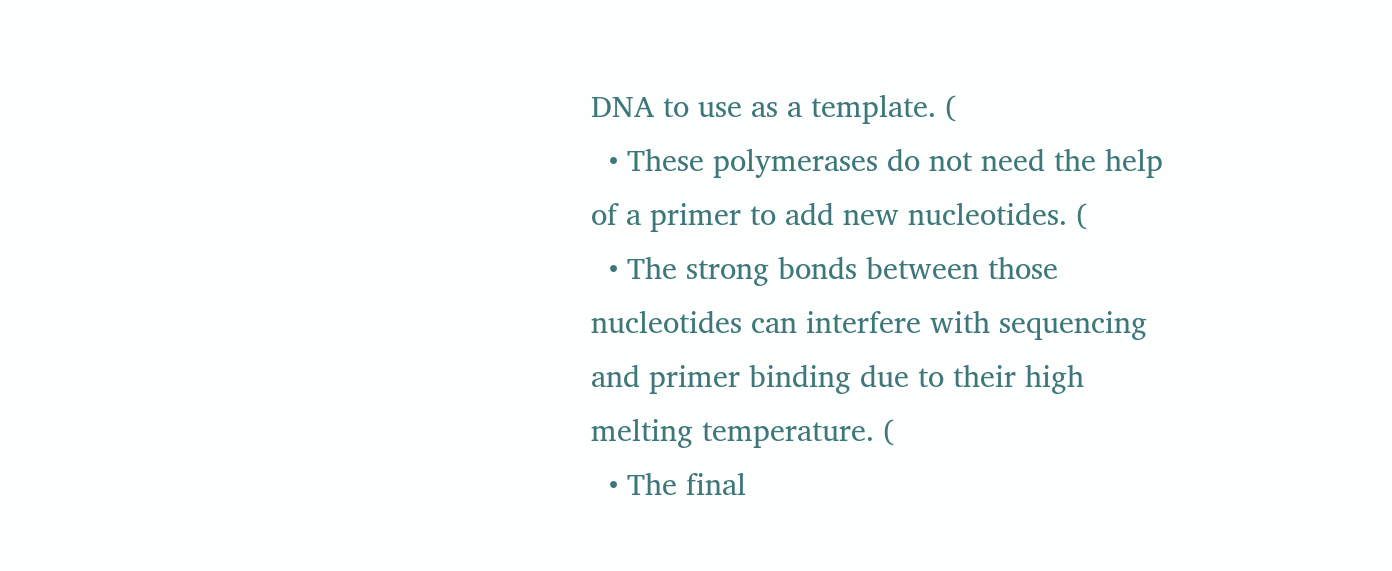DNA to use as a template. (
  • These polymerases do not need the help of a primer to add new nucleotides. (
  • The strong bonds between those nucleotides can interfere with sequencing and primer binding due to their high melting temperature. (
  • The final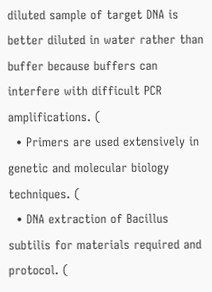diluted sample of target DNA is better diluted in water rather than buffer because buffers can interfere with difficult PCR amplifications. (
  • Primers are used extensively in genetic and molecular biology techniques. (
  • DNA extraction of Bacillus subtilis for materials required and protocol. (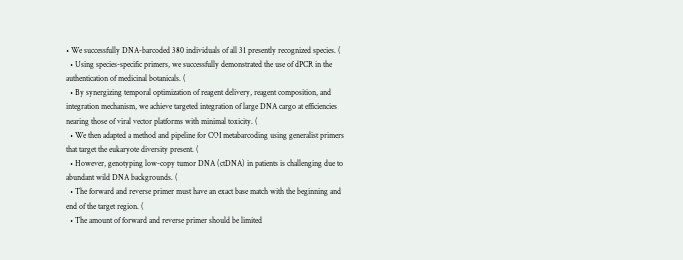• We successfully DNA-barcoded 380 individuals of all 31 presently recognized species. (
  • Using species-specific primers, we successfully demonstrated the use of dPCR in the authentication of medicinal botanicals. (
  • By synergizing temporal optimization of reagent delivery, reagent composition, and integration mechanism, we achieve targeted integration of large DNA cargo at efficiencies nearing those of viral vector platforms with minimal toxicity. (
  • We then adapted a method and pipeline for COI metabarcoding using generalist primers that target the eukaryote diversity present. (
  • However, genotyping low-copy tumor DNA (ctDNA) in patients is challenging due to abundant wild DNA backgrounds. (
  • The forward and reverse primer must have an exact base match with the beginning and end of the target region. (
  • The amount of forward and reverse primer should be limited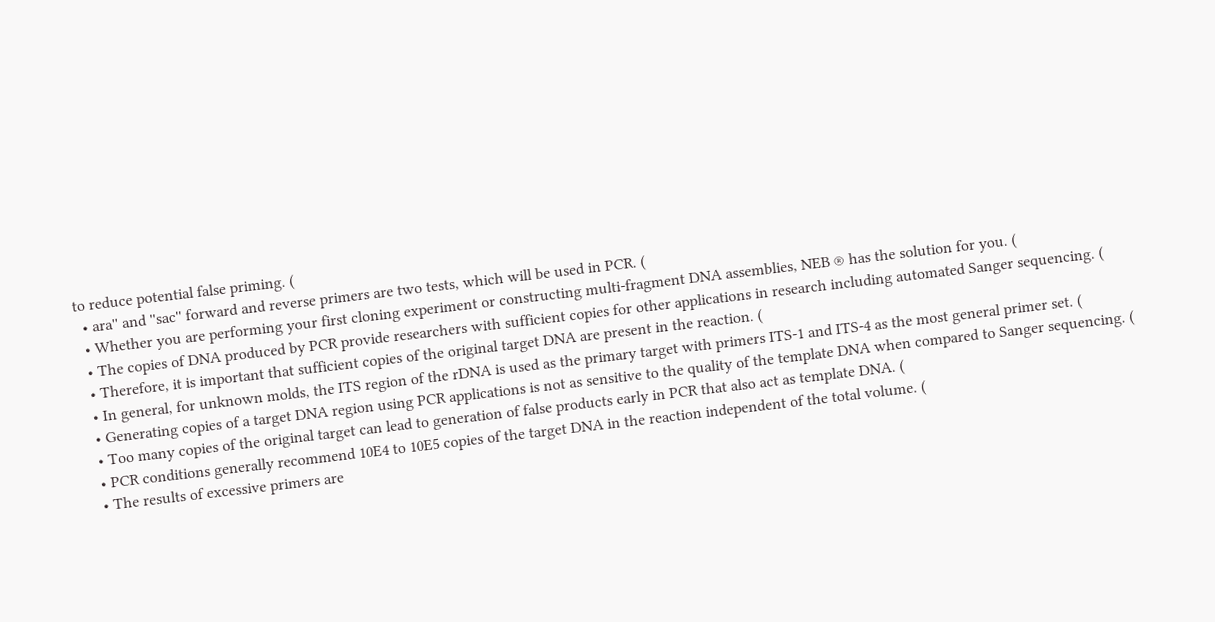to reduce potential false priming. (
  • ara'' and ''sac'' forward and reverse primers are two tests, which will be used in PCR. (
  • Whether you are performing your first cloning experiment or constructing multi-fragment DNA assemblies, NEB ® has the solution for you. (
  • The copies of DNA produced by PCR provide researchers with sufficient copies for other applications in research including automated Sanger sequencing. (
  • Therefore, it is important that sufficient copies of the original target DNA are present in the reaction. (
  • In general, for unknown molds, the ITS region of the rDNA is used as the primary target with primers ITS-1 and ITS-4 as the most general primer set. (
  • Generating copies of a target DNA region using PCR applications is not as sensitive to the quality of the template DNA when compared to Sanger sequencing. (
  • Too many copies of the original target can lead to generation of false products early in PCR that also act as template DNA. (
  • PCR conditions generally recommend 10E4 to 10E5 copies of the target DNA in the reaction independent of the total volume. (
  • The results of excessive primers are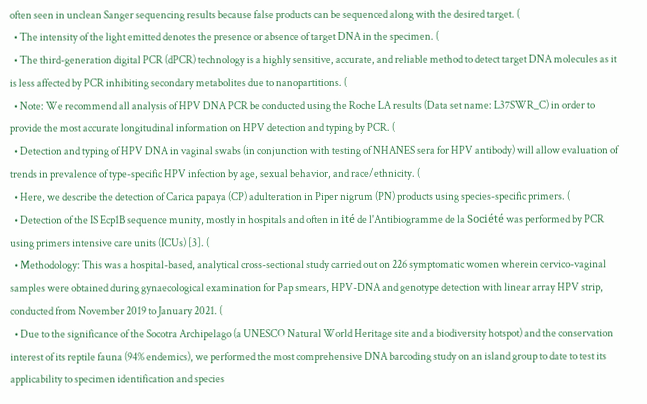often seen in unclean Sanger sequencing results because false products can be sequenced along with the desired target. (
  • The intensity of the light emitted denotes the presence or absence of target DNA in the specimen. (
  • The third-generation digital PCR (dPCR) technology is a highly sensitive, accurate, and reliable method to detect target DNA molecules as it is less affected by PCR inhibiting secondary metabolites due to nanopartitions. (
  • Note: We recommend all analysis of HPV DNA PCR be conducted using the Roche LA results (Data set name: L37SWR_C) in order to provide the most accurate longitudinal information on HPV detection and typing by PCR. (
  • Detection and typing of HPV DNA in vaginal swabs (in conjunction with testing of NHANES sera for HPV antibody) will allow evaluation of trends in prevalence of type-specific HPV infection by age, sexual behavior, and race/ethnicity. (
  • Here, we describe the detection of Carica papaya (CP) adulteration in Piper nigrum (PN) products using species-specific primers. (
  • Detection of the IS Ecp1B sequence munity, mostly in hospitals and often in ité de l'Antibiogramme de la Société was performed by PCR using primers intensive care units (ICUs) [3]. (
  • Methodology: This was a hospital-based, analytical cross-sectional study carried out on 226 symptomatic women wherein cervico-vaginal samples were obtained during gynaecological examination for Pap smears, HPV-DNA and genotype detection with linear array HPV strip, conducted from November 2019 to January 2021. (
  • Due to the significance of the Socotra Archipelago (a UNESCO Natural World Heritage site and a biodiversity hotspot) and the conservation interest of its reptile fauna (94% endemics), we performed the most comprehensive DNA barcoding study on an island group to date to test its applicability to specimen identification and species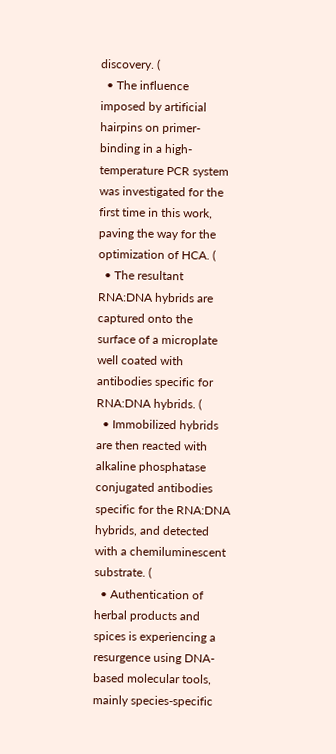discovery. (
  • The influence imposed by artificial hairpins on primer-binding in a high-temperature PCR system was investigated for the first time in this work, paving the way for the optimization of HCA. (
  • The resultant RNA:DNA hybrids are captured onto the surface of a microplate well coated with antibodies specific for RNA:DNA hybrids. (
  • Immobilized hybrids are then reacted with alkaline phosphatase conjugated antibodies specific for the RNA:DNA hybrids, and detected with a chemiluminescent substrate. (
  • Authentication of herbal products and spices is experiencing a resurgence using DNA-based molecular tools, mainly species-specific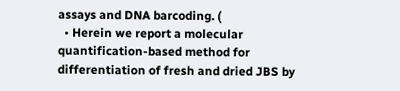assays and DNA barcoding. (
  • Herein we report a molecular quantification-based method for differentiation of fresh and dried JBS by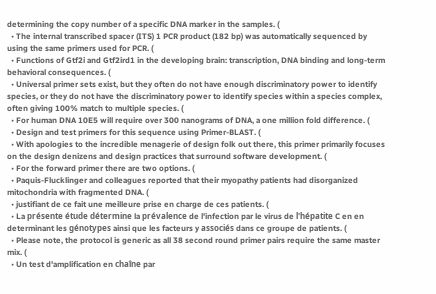determining the copy number of a specific DNA marker in the samples. (
  • The internal transcribed spacer (ITS) 1 PCR product (182 bp) was automatically sequenced by using the same primers used for PCR. (
  • Functions of Gtf2i and Gtf2ird1 in the developing brain: transcription, DNA binding and long-term behavioral consequences. (
  • Universal primer sets exist, but they often do not have enough discriminatory power to identify species, or they do not have the discriminatory power to identify species within a species complex, often giving 100% match to multiple species. (
  • For human DNA 10E5 will require over 300 nanograms of DNA, a one million fold difference. (
  • Design and test primers for this sequence using Primer-BLAST. (
  • With apologies to the incredible menagerie of design folk out there, this primer primarily focuses on the design denizens and design practices that surround software development. (
  • For the forward primer there are two options. (
  • Paquis-Flucklinger and colleagues reported that their myopathy patients had disorganized mitochondria with fragmented DNA. (
  • justifiant de ce fait une meilleure prise en charge de ces patients. (
  • La présente étude détermine la prévalence de l'infection par le virus de l'hépatite C en en determinant les génotypes ainsi que les facteurs y associés dans ce groupe de patients. (
  • Please note, the protocol is generic as all 38 second round primer pairs require the same master mix. (
  • Un test d'amplification en chaîne par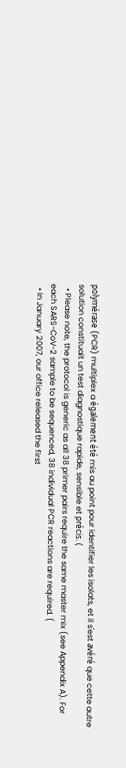polymérase (PCR) multiplex a également été mis au point pour identifier les isolats, et il s'est avéré que cette autre solution constituait un test diagnostique rapide, sensible et précis. (
  • Please note, the protocol is generic as all 38 primer pairs require the same master mix (see Appendix A). For each SARS-CoV-2 sample to be sequenced, 38 individual PCR reactions are required. (
  • In January 2007, our office released the first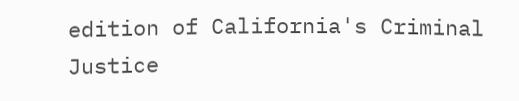edition of California's Criminal Justice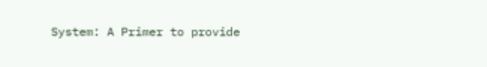System: A Primer to provide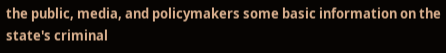the public, media, and policymakers some basic information on the state's criminal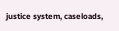justice system, caseloads,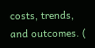costs, trends, and outcomes. (